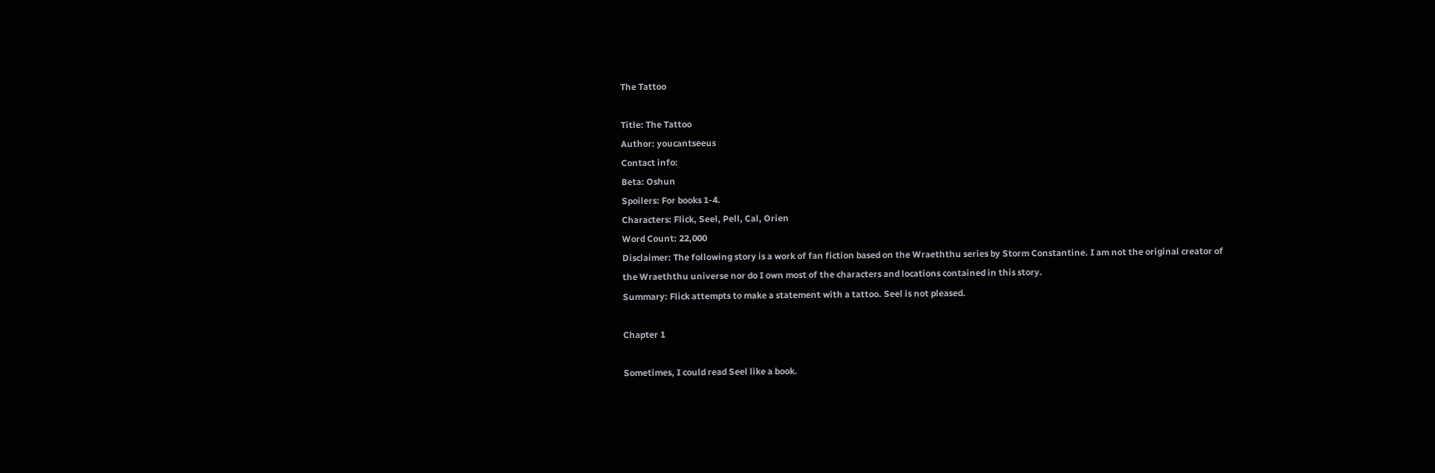The Tattoo

Title: The Tattoo
Author: youcantseeus
Contact info:
Beta: Oshun
Spoilers: For books 1-4.
Characters: Flick, Seel, Pell, Cal, Orien
Word Count: 22,000
Disclaimer: The following story is a work of fan fiction based on the Wraeththu series by Storm Constantine. I am not the original creator of the Wraeththu universe nor do I own most of the characters and locations contained in this story.
Summary: Flick attempts to make a statement with a tattoo. Seel is not pleased.

Chapter 1

Sometimes, I could read Seel like a book.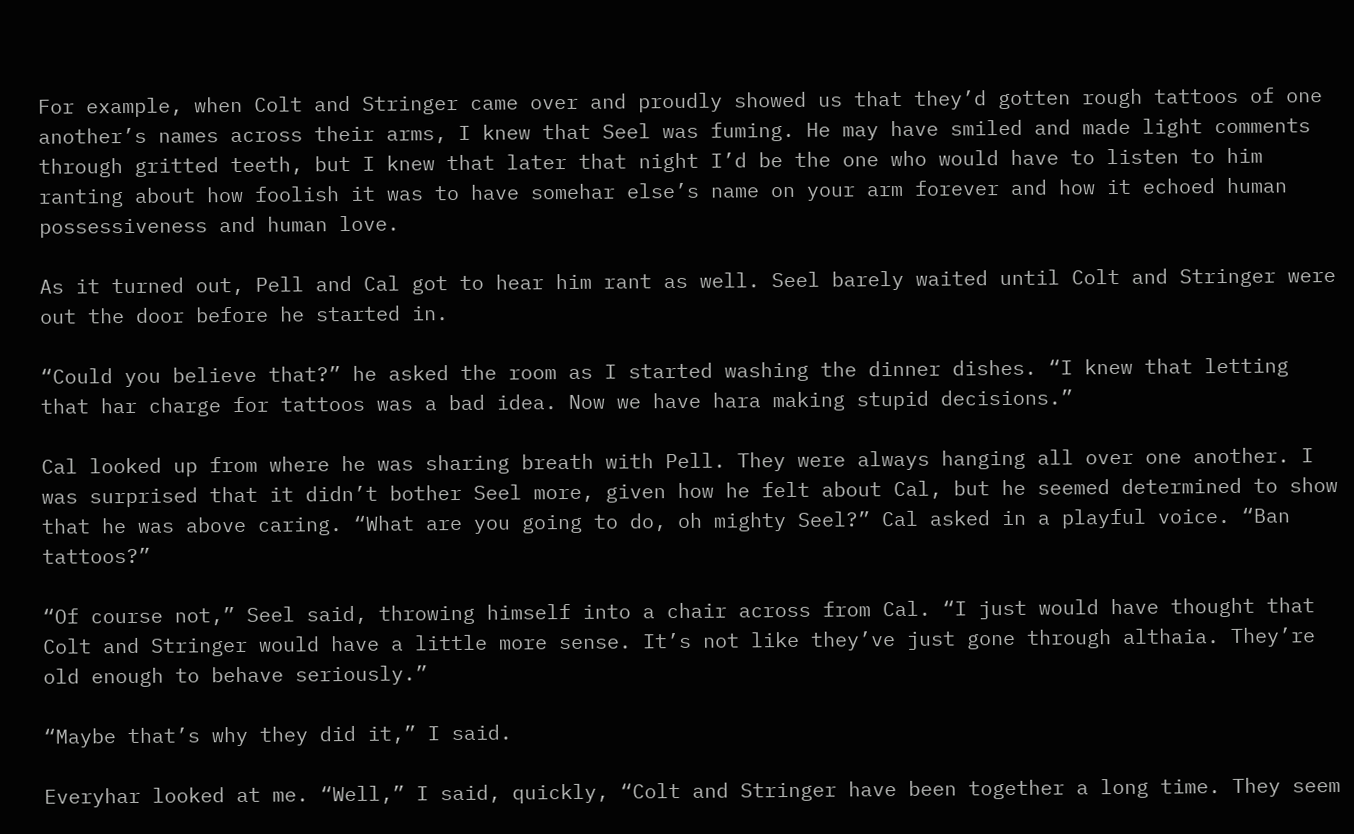For example, when Colt and Stringer came over and proudly showed us that they’d gotten rough tattoos of one another’s names across their arms, I knew that Seel was fuming. He may have smiled and made light comments through gritted teeth, but I knew that later that night I’d be the one who would have to listen to him ranting about how foolish it was to have somehar else’s name on your arm forever and how it echoed human possessiveness and human love.

As it turned out, Pell and Cal got to hear him rant as well. Seel barely waited until Colt and Stringer were out the door before he started in.

“Could you believe that?” he asked the room as I started washing the dinner dishes. “I knew that letting that har charge for tattoos was a bad idea. Now we have hara making stupid decisions.”

Cal looked up from where he was sharing breath with Pell. They were always hanging all over one another. I was surprised that it didn’t bother Seel more, given how he felt about Cal, but he seemed determined to show that he was above caring. “What are you going to do, oh mighty Seel?” Cal asked in a playful voice. “Ban tattoos?”

“Of course not,” Seel said, throwing himself into a chair across from Cal. “I just would have thought that Colt and Stringer would have a little more sense. It’s not like they’ve just gone through althaia. They’re old enough to behave seriously.”

“Maybe that’s why they did it,” I said.

Everyhar looked at me. “Well,” I said, quickly, “Colt and Stringer have been together a long time. They seem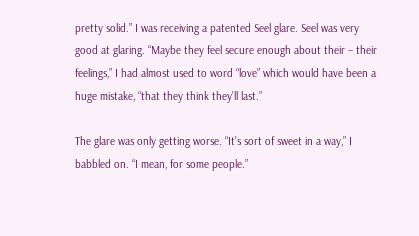pretty solid.” I was receiving a patented Seel glare. Seel was very good at glaring. “Maybe they feel secure enough about their – their feelings,” I had almost used to word “love” which would have been a huge mistake, “that they think they’ll last.”

The glare was only getting worse. “It’s sort of sweet in a way,” I babbled on. “I mean, for some people.”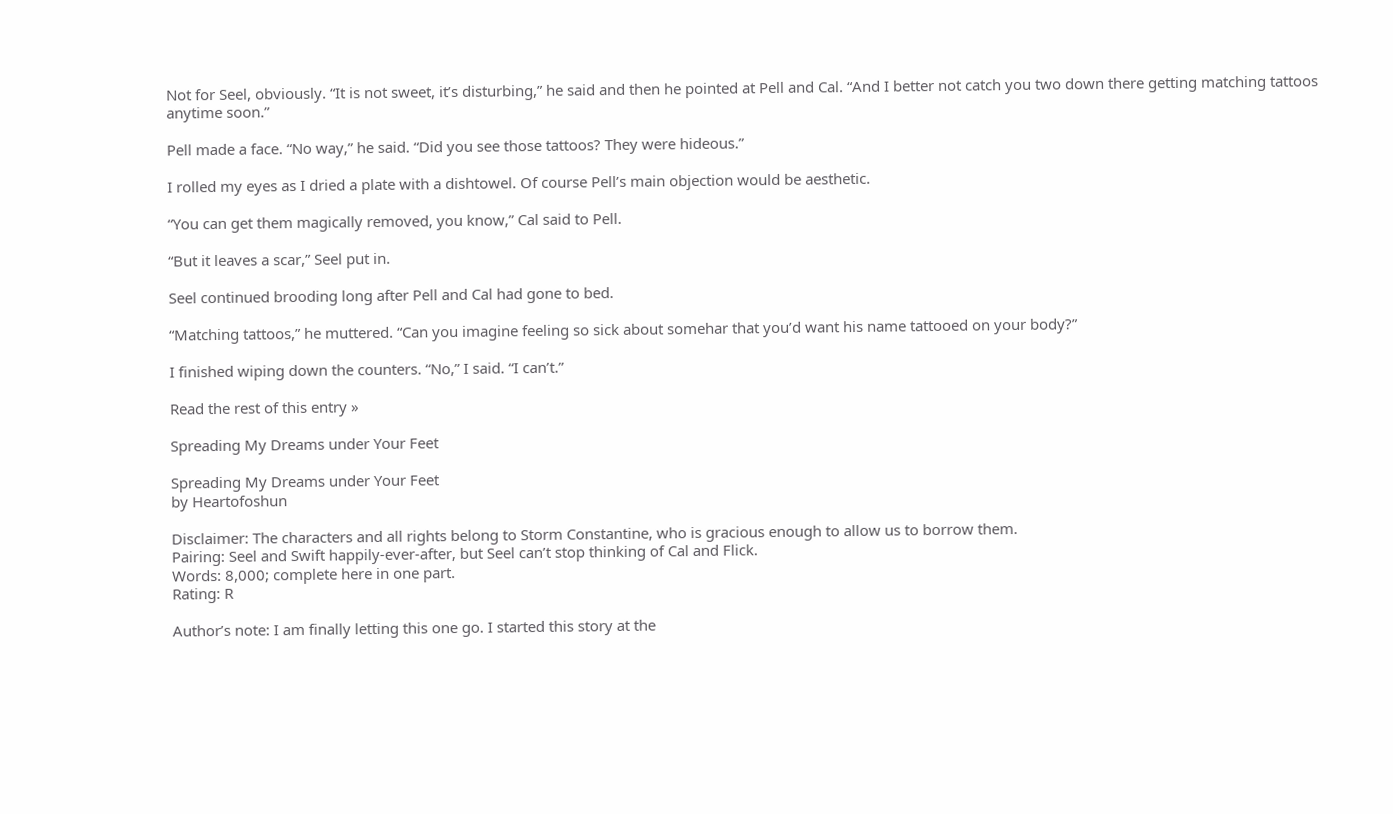Not for Seel, obviously. “It is not sweet, it’s disturbing,” he said and then he pointed at Pell and Cal. “And I better not catch you two down there getting matching tattoos anytime soon.”

Pell made a face. “No way,” he said. “Did you see those tattoos? They were hideous.”

I rolled my eyes as I dried a plate with a dishtowel. Of course Pell’s main objection would be aesthetic.

“You can get them magically removed, you know,” Cal said to Pell.

“But it leaves a scar,” Seel put in.

Seel continued brooding long after Pell and Cal had gone to bed.

“Matching tattoos,” he muttered. “Can you imagine feeling so sick about somehar that you’d want his name tattooed on your body?”

I finished wiping down the counters. “No,” I said. “I can’t.”

Read the rest of this entry »

Spreading My Dreams under Your Feet

Spreading My Dreams under Your Feet
by Heartofoshun

Disclaimer: The characters and all rights belong to Storm Constantine, who is gracious enough to allow us to borrow them.
Pairing: Seel and Swift happily-ever-after, but Seel can’t stop thinking of Cal and Flick.
Words: 8,000; complete here in one part.
Rating: R

Author’s note: I am finally letting this one go. I started this story at the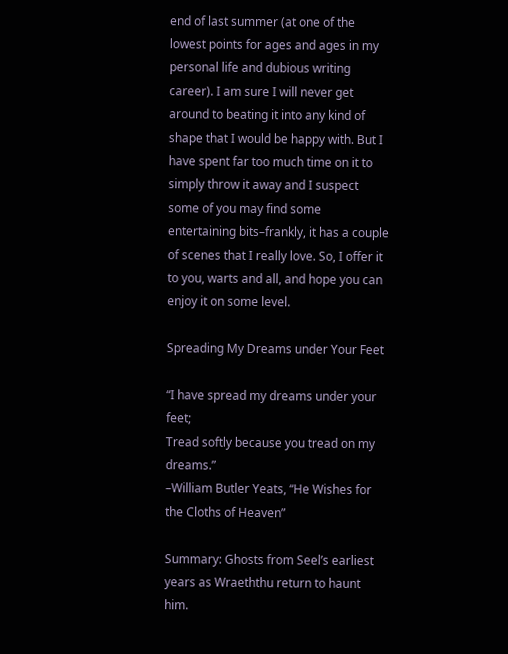end of last summer (at one of the lowest points for ages and ages in my personal life and dubious writing career). I am sure I will never get around to beating it into any kind of shape that I would be happy with. But I have spent far too much time on it to simply throw it away and I suspect some of you may find some entertaining bits–frankly, it has a couple of scenes that I really love. So, I offer it to you, warts and all, and hope you can enjoy it on some level.

Spreading My Dreams under Your Feet

“I have spread my dreams under your feet;
Tread softly because you tread on my dreams.”
–William Butler Yeats, “He Wishes for the Cloths of Heaven”

Summary: Ghosts from Seel’s earliest years as Wraeththu return to haunt him.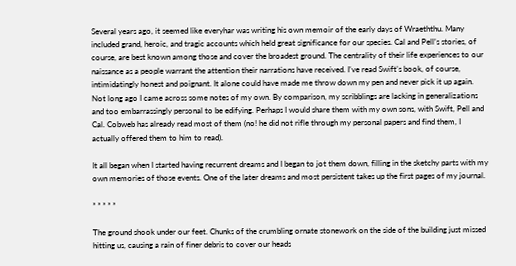Several years ago, it seemed like everyhar was writing his own memoir of the early days of Wraeththu. Many included grand, heroic, and tragic accounts which held great significance for our species. Cal and Pell’s stories, of course, are best known among those and cover the broadest ground. The centrality of their life experiences to our naissance as a people warrant the attention their narrations have received. I’ve read Swift’s book, of course, intimidatingly honest and poignant. It alone could have made me throw down my pen and never pick it up again. Not long ago I came across some notes of my own. By comparison, my scribblings are lacking in generalizations and too embarrassingly personal to be edifying. Perhaps I would share them with my own sons, with Swift, Pell and Cal. Cobweb has already read most of them (no! he did not rifle through my personal papers and find them, I actually offered them to him to read).

It all began when I started having recurrent dreams and I began to jot them down, filling in the sketchy parts with my own memories of those events. One of the later dreams and most persistent takes up the first pages of my journal.

* * * * *

The ground shook under our feet. Chunks of the crumbling ornate stonework on the side of the building just missed hitting us, causing a rain of finer debris to cover our heads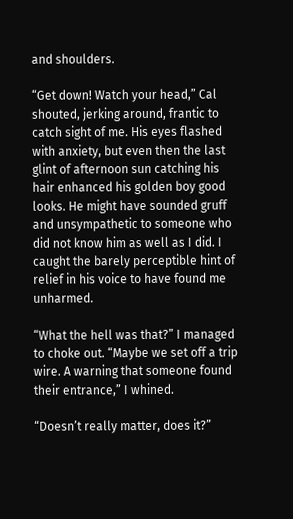and shoulders.

“Get down! Watch your head,” Cal shouted, jerking around, frantic to catch sight of me. His eyes flashed with anxiety, but even then the last glint of afternoon sun catching his hair enhanced his golden boy good looks. He might have sounded gruff and unsympathetic to someone who did not know him as well as I did. I caught the barely perceptible hint of relief in his voice to have found me unharmed.

“What the hell was that?” I managed to choke out. “Maybe we set off a trip wire. A warning that someone found their entrance,” I whined.

“Doesn’t really matter, does it?”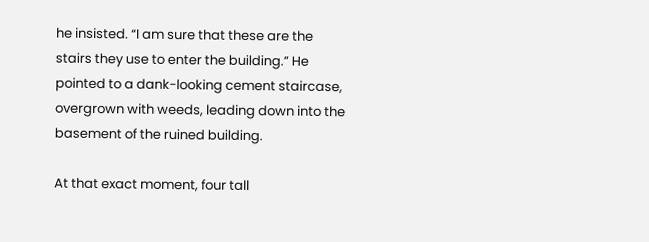he insisted. “I am sure that these are the stairs they use to enter the building.” He pointed to a dank-looking cement staircase, overgrown with weeds, leading down into the basement of the ruined building.

At that exact moment, four tall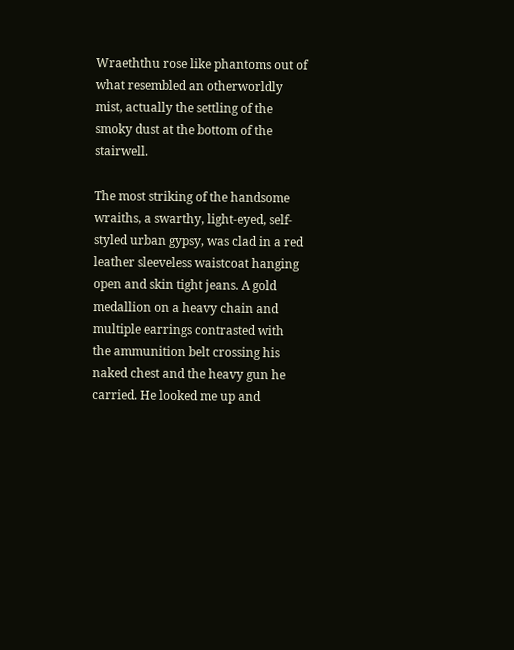Wraeththu rose like phantoms out of what resembled an otherworldly mist, actually the settling of the smoky dust at the bottom of the stairwell.

The most striking of the handsome wraiths, a swarthy, light-eyed, self-styled urban gypsy, was clad in a red leather sleeveless waistcoat hanging open and skin tight jeans. A gold medallion on a heavy chain and multiple earrings contrasted with the ammunition belt crossing his naked chest and the heavy gun he carried. He looked me up and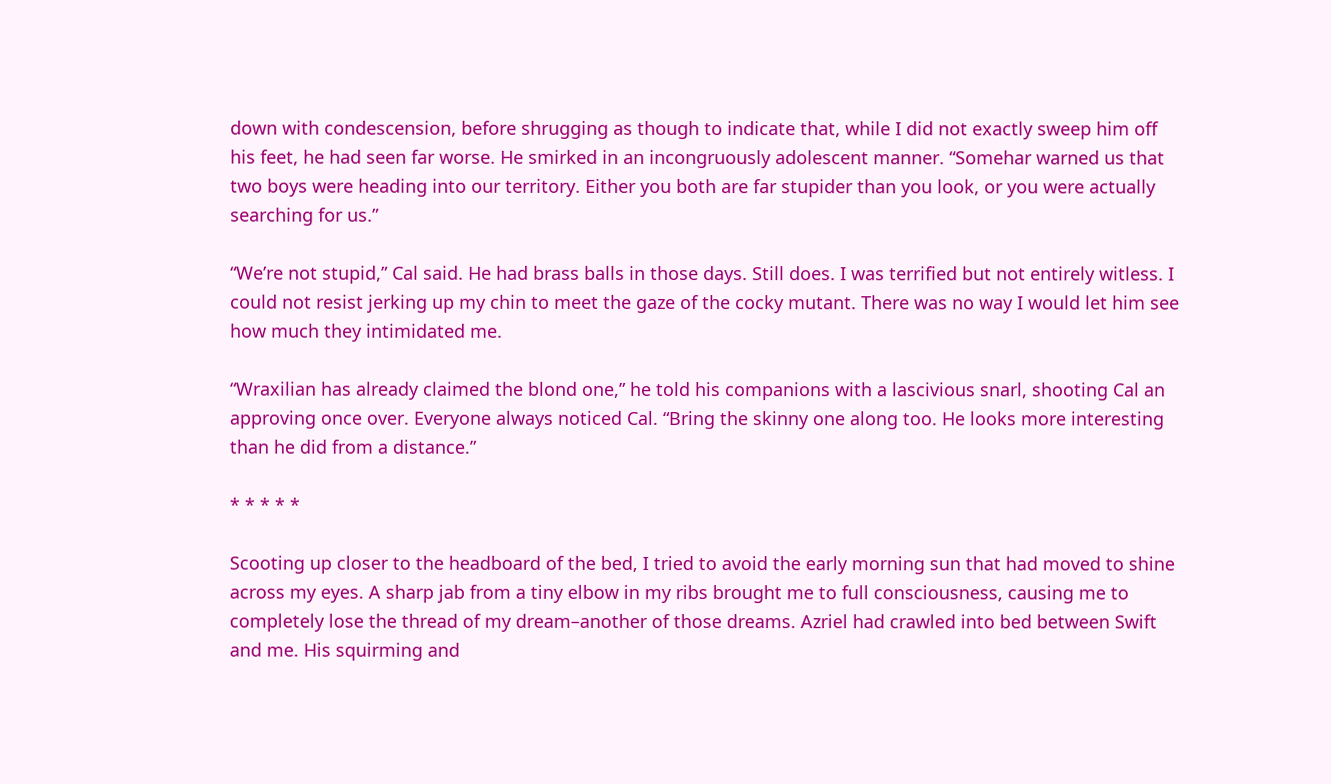down with condescension, before shrugging as though to indicate that, while I did not exactly sweep him off his feet, he had seen far worse. He smirked in an incongruously adolescent manner. “Somehar warned us that two boys were heading into our territory. Either you both are far stupider than you look, or you were actually searching for us.”

“We’re not stupid,” Cal said. He had brass balls in those days. Still does. I was terrified but not entirely witless. I could not resist jerking up my chin to meet the gaze of the cocky mutant. There was no way I would let him see how much they intimidated me.

“Wraxilian has already claimed the blond one,” he told his companions with a lascivious snarl, shooting Cal an approving once over. Everyone always noticed Cal. “Bring the skinny one along too. He looks more interesting than he did from a distance.”

* * * * *

Scooting up closer to the headboard of the bed, I tried to avoid the early morning sun that had moved to shine across my eyes. A sharp jab from a tiny elbow in my ribs brought me to full consciousness, causing me to completely lose the thread of my dream–another of those dreams. Azriel had crawled into bed between Swift and me. His squirming and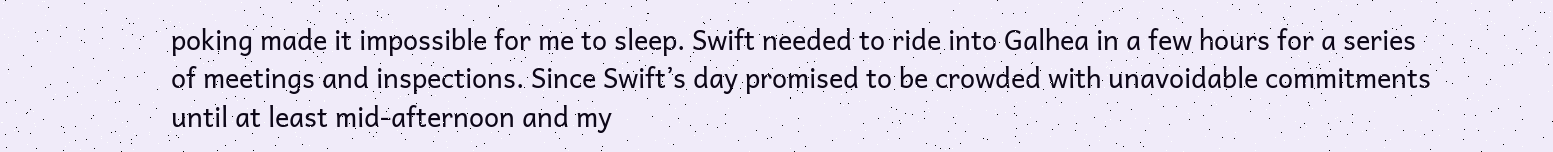poking made it impossible for me to sleep. Swift needed to ride into Galhea in a few hours for a series of meetings and inspections. Since Swift’s day promised to be crowded with unavoidable commitments until at least mid-afternoon and my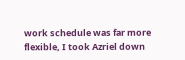work schedule was far more flexible, I took Azriel down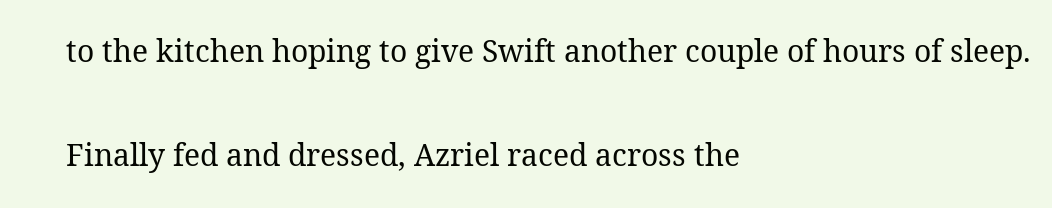to the kitchen hoping to give Swift another couple of hours of sleep.

Finally fed and dressed, Azriel raced across the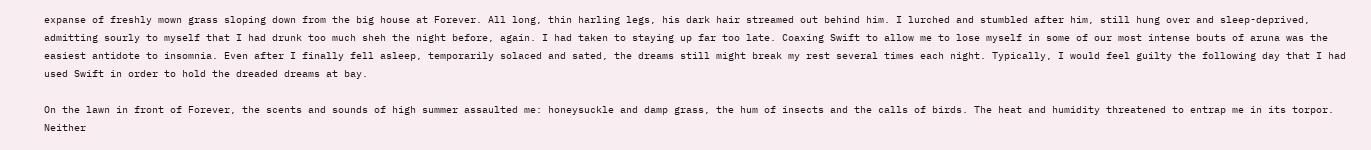expanse of freshly mown grass sloping down from the big house at Forever. All long, thin harling legs, his dark hair streamed out behind him. I lurched and stumbled after him, still hung over and sleep-deprived, admitting sourly to myself that I had drunk too much sheh the night before, again. I had taken to staying up far too late. Coaxing Swift to allow me to lose myself in some of our most intense bouts of aruna was the easiest antidote to insomnia. Even after I finally fell asleep, temporarily solaced and sated, the dreams still might break my rest several times each night. Typically, I would feel guilty the following day that I had used Swift in order to hold the dreaded dreams at bay.

On the lawn in front of Forever, the scents and sounds of high summer assaulted me: honeysuckle and damp grass, the hum of insects and the calls of birds. The heat and humidity threatened to entrap me in its torpor. Neither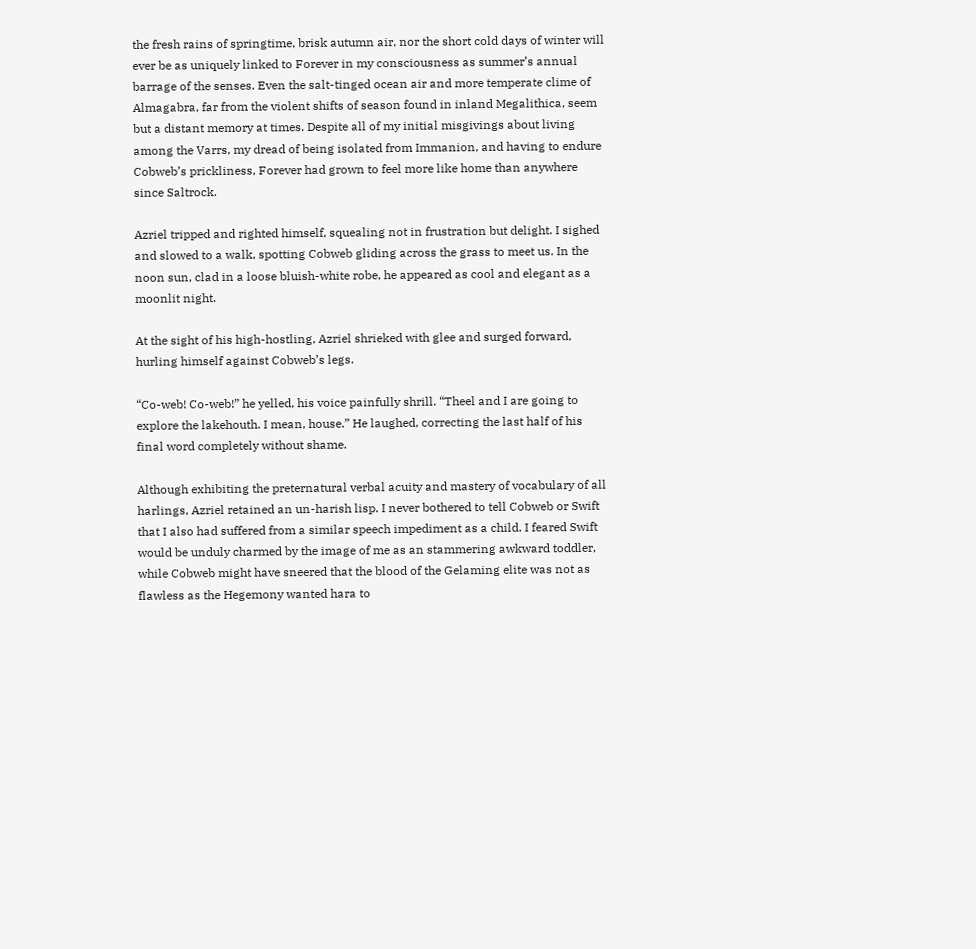the fresh rains of springtime, brisk autumn air, nor the short cold days of winter will ever be as uniquely linked to Forever in my consciousness as summer’s annual barrage of the senses. Even the salt-tinged ocean air and more temperate clime of Almagabra, far from the violent shifts of season found in inland Megalithica, seem but a distant memory at times. Despite all of my initial misgivings about living among the Varrs, my dread of being isolated from Immanion, and having to endure Cobweb’s prickliness, Forever had grown to feel more like home than anywhere since Saltrock.

Azriel tripped and righted himself, squealing not in frustration but delight. I sighed and slowed to a walk, spotting Cobweb gliding across the grass to meet us. In the noon sun, clad in a loose bluish-white robe, he appeared as cool and elegant as a moonlit night.

At the sight of his high-hostling, Azriel shrieked with glee and surged forward, hurling himself against Cobweb’s legs.

“Co-web! Co-web!” he yelled, his voice painfully shrill. “Theel and I are going to explore the lakehouth. I mean, house.” He laughed, correcting the last half of his final word completely without shame.

Although exhibiting the preternatural verbal acuity and mastery of vocabulary of all harlings, Azriel retained an un-harish lisp. I never bothered to tell Cobweb or Swift that I also had suffered from a similar speech impediment as a child. I feared Swift would be unduly charmed by the image of me as an stammering awkward toddler, while Cobweb might have sneered that the blood of the Gelaming elite was not as flawless as the Hegemony wanted hara to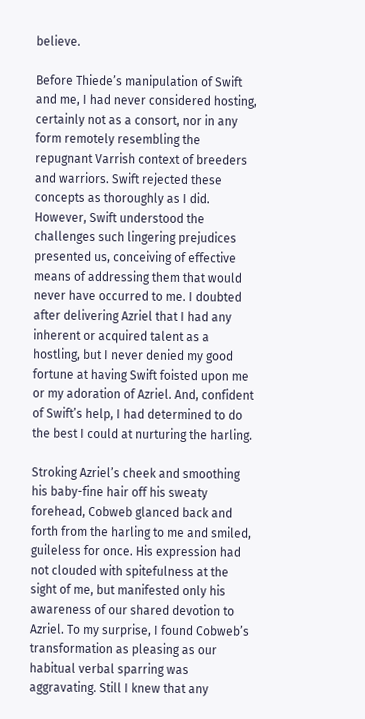believe.

Before Thiede’s manipulation of Swift and me, I had never considered hosting, certainly not as a consort, nor in any form remotely resembling the repugnant Varrish context of breeders and warriors. Swift rejected these concepts as thoroughly as I did. However, Swift understood the challenges such lingering prejudices presented us, conceiving of effective means of addressing them that would never have occurred to me. I doubted after delivering Azriel that I had any inherent or acquired talent as a hostling, but I never denied my good fortune at having Swift foisted upon me or my adoration of Azriel. And, confident of Swift’s help, I had determined to do the best I could at nurturing the harling.

Stroking Azriel’s cheek and smoothing his baby-fine hair off his sweaty forehead, Cobweb glanced back and forth from the harling to me and smiled, guileless for once. His expression had not clouded with spitefulness at the sight of me, but manifested only his awareness of our shared devotion to Azriel. To my surprise, I found Cobweb’s transformation as pleasing as our habitual verbal sparring was aggravating. Still I knew that any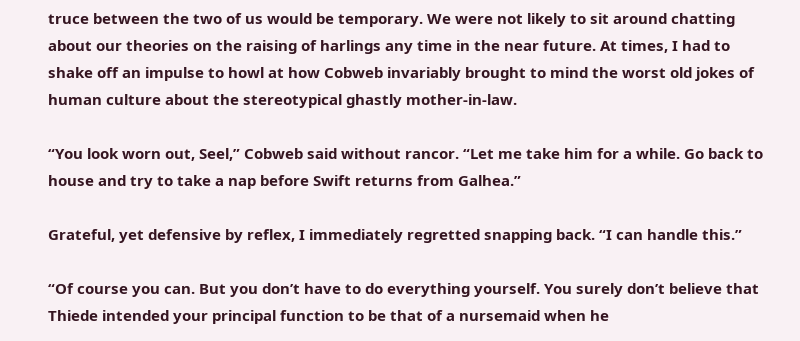truce between the two of us would be temporary. We were not likely to sit around chatting about our theories on the raising of harlings any time in the near future. At times, I had to shake off an impulse to howl at how Cobweb invariably brought to mind the worst old jokes of human culture about the stereotypical ghastly mother-in-law.

“You look worn out, Seel,” Cobweb said without rancor. “Let me take him for a while. Go back to house and try to take a nap before Swift returns from Galhea.”

Grateful, yet defensive by reflex, I immediately regretted snapping back. “I can handle this.”

“Of course you can. But you don’t have to do everything yourself. You surely don’t believe that Thiede intended your principal function to be that of a nursemaid when he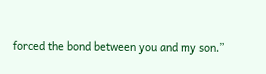forced the bond between you and my son.”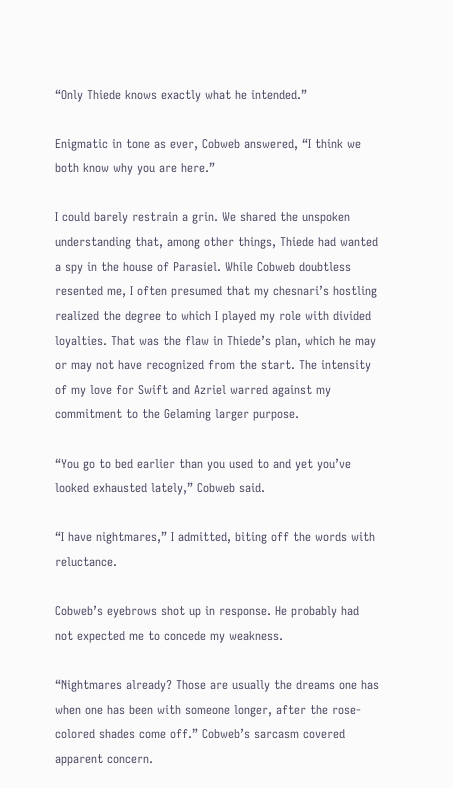“Only Thiede knows exactly what he intended.”

Enigmatic in tone as ever, Cobweb answered, “I think we both know why you are here.”

I could barely restrain a grin. We shared the unspoken understanding that, among other things, Thiede had wanted a spy in the house of Parasiel. While Cobweb doubtless resented me, I often presumed that my chesnari’s hostling realized the degree to which I played my role with divided loyalties. That was the flaw in Thiede’s plan, which he may or may not have recognized from the start. The intensity of my love for Swift and Azriel warred against my commitment to the Gelaming larger purpose.

“You go to bed earlier than you used to and yet you’ve looked exhausted lately,” Cobweb said.

“I have nightmares,” I admitted, biting off the words with reluctance.

Cobweb’s eyebrows shot up in response. He probably had not expected me to concede my weakness.

“Nightmares already? Those are usually the dreams one has when one has been with someone longer, after the rose-colored shades come off.” Cobweb’s sarcasm covered apparent concern.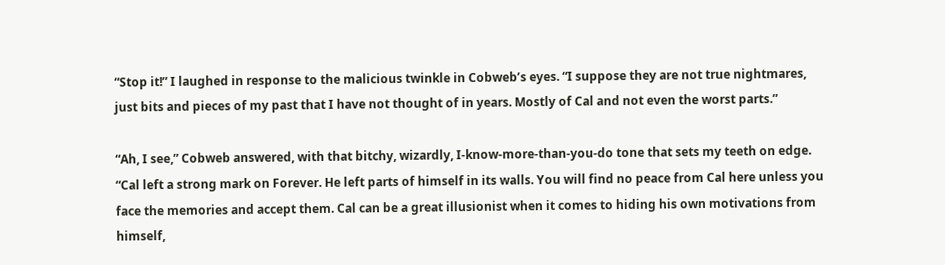“Stop it!” I laughed in response to the malicious twinkle in Cobweb’s eyes. “I suppose they are not true nightmares, just bits and pieces of my past that I have not thought of in years. Mostly of Cal and not even the worst parts.”

“Ah, I see,” Cobweb answered, with that bitchy, wizardly, I-know-more-than-you-do tone that sets my teeth on edge. “Cal left a strong mark on Forever. He left parts of himself in its walls. You will find no peace from Cal here unless you face the memories and accept them. Cal can be a great illusionist when it comes to hiding his own motivations from himself,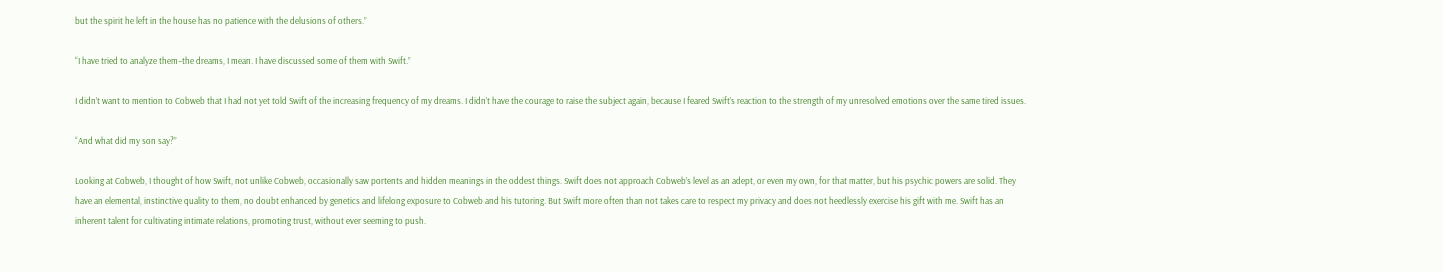but the spirit he left in the house has no patience with the delusions of others.”

“I have tried to analyze them–the dreams, I mean. I have discussed some of them with Swift.”

I didn’t want to mention to Cobweb that I had not yet told Swift of the increasing frequency of my dreams. I didn’t have the courage to raise the subject again, because I feared Swift’s reaction to the strength of my unresolved emotions over the same tired issues.

“And what did my son say?”

Looking at Cobweb, I thought of how Swift, not unlike Cobweb, occasionally saw portents and hidden meanings in the oddest things. Swift does not approach Cobweb’s level as an adept, or even my own, for that matter, but his psychic powers are solid. They have an elemental, instinctive quality to them, no doubt enhanced by genetics and lifelong exposure to Cobweb and his tutoring. But Swift more often than not takes care to respect my privacy and does not heedlessly exercise his gift with me. Swift has an inherent talent for cultivating intimate relations, promoting trust, without ever seeming to push.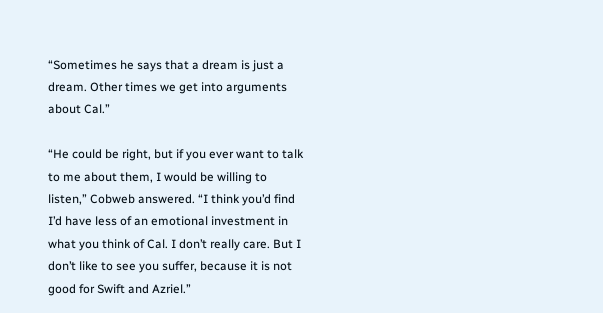“Sometimes he says that a dream is just a dream. Other times we get into arguments about Cal.”

“He could be right, but if you ever want to talk to me about them, I would be willing to listen,” Cobweb answered. “I think you’d find I’d have less of an emotional investment in what you think of Cal. I don’t really care. But I don’t like to see you suffer, because it is not good for Swift and Azriel.”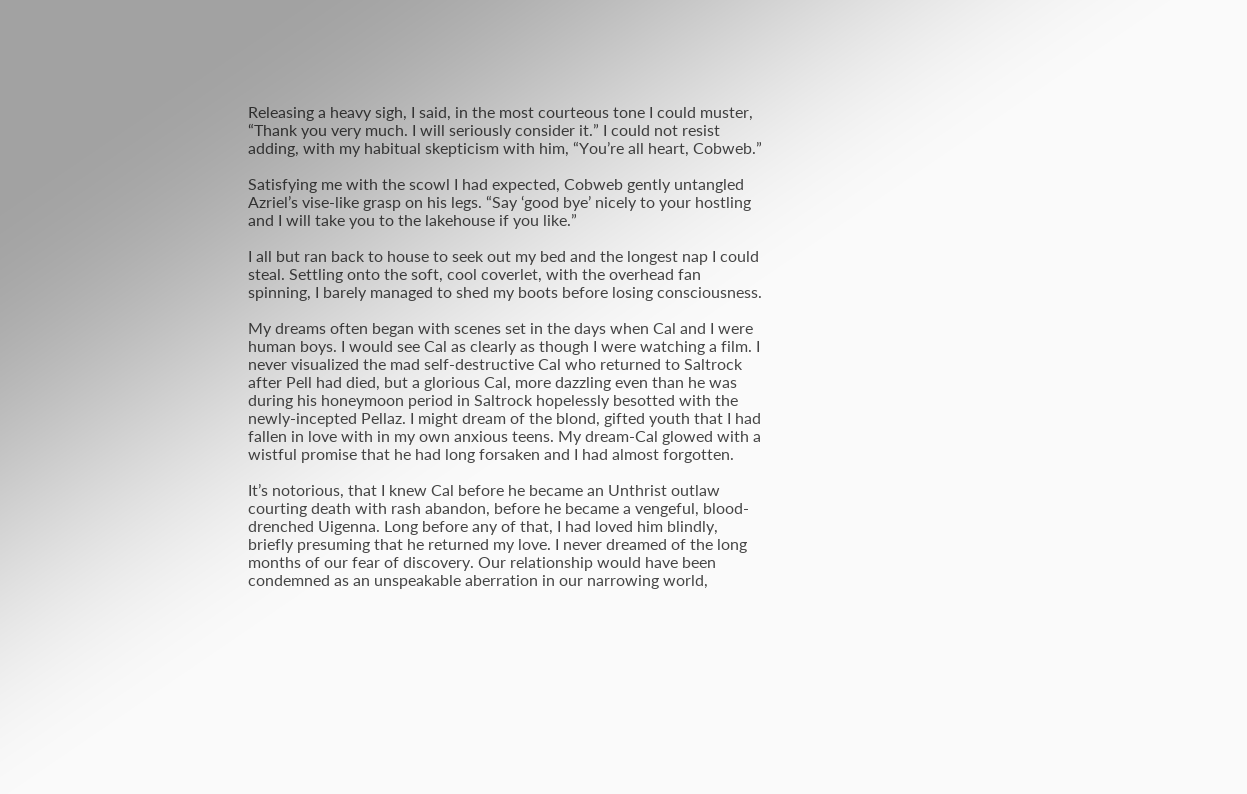Releasing a heavy sigh, I said, in the most courteous tone I could muster, “Thank you very much. I will seriously consider it.” I could not resist adding, with my habitual skepticism with him, “You’re all heart, Cobweb.”

Satisfying me with the scowl I had expected, Cobweb gently untangled Azriel’s vise-like grasp on his legs. “Say ‘good bye’ nicely to your hostling and I will take you to the lakehouse if you like.”

I all but ran back to house to seek out my bed and the longest nap I could steal. Settling onto the soft, cool coverlet, with the overhead fan spinning, I barely managed to shed my boots before losing consciousness.

My dreams often began with scenes set in the days when Cal and I were human boys. I would see Cal as clearly as though I were watching a film. I never visualized the mad self-destructive Cal who returned to Saltrock after Pell had died, but a glorious Cal, more dazzling even than he was during his honeymoon period in Saltrock hopelessly besotted with the newly-incepted Pellaz. I might dream of the blond, gifted youth that I had fallen in love with in my own anxious teens. My dream-Cal glowed with a wistful promise that he had long forsaken and I had almost forgotten.

It’s notorious, that I knew Cal before he became an Unthrist outlaw courting death with rash abandon, before he became a vengeful, blood-drenched Uigenna. Long before any of that, I had loved him blindly, briefly presuming that he returned my love. I never dreamed of the long months of our fear of discovery. Our relationship would have been condemned as an unspeakable aberration in our narrowing world,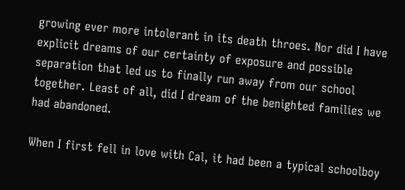growing ever more intolerant in its death throes. Nor did I have explicit dreams of our certainty of exposure and possible separation that led us to finally run away from our school together. Least of all, did I dream of the benighted families we had abandoned.

When I first fell in love with Cal, it had been a typical schoolboy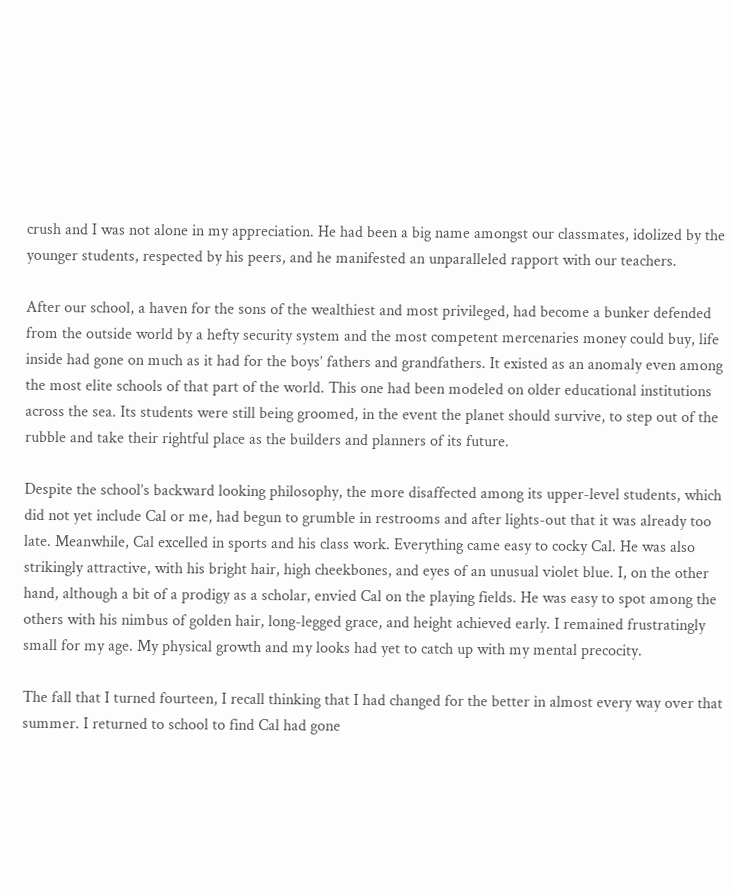crush and I was not alone in my appreciation. He had been a big name amongst our classmates, idolized by the younger students, respected by his peers, and he manifested an unparalleled rapport with our teachers.

After our school, a haven for the sons of the wealthiest and most privileged, had become a bunker defended from the outside world by a hefty security system and the most competent mercenaries money could buy, life inside had gone on much as it had for the boys’ fathers and grandfathers. It existed as an anomaly even among the most elite schools of that part of the world. This one had been modeled on older educational institutions across the sea. Its students were still being groomed, in the event the planet should survive, to step out of the rubble and take their rightful place as the builders and planners of its future.

Despite the school’s backward looking philosophy, the more disaffected among its upper-level students, which did not yet include Cal or me, had begun to grumble in restrooms and after lights-out that it was already too late. Meanwhile, Cal excelled in sports and his class work. Everything came easy to cocky Cal. He was also strikingly attractive, with his bright hair, high cheekbones, and eyes of an unusual violet blue. I, on the other hand, although a bit of a prodigy as a scholar, envied Cal on the playing fields. He was easy to spot among the others with his nimbus of golden hair, long-legged grace, and height achieved early. I remained frustratingly small for my age. My physical growth and my looks had yet to catch up with my mental precocity.

The fall that I turned fourteen, I recall thinking that I had changed for the better in almost every way over that summer. I returned to school to find Cal had gone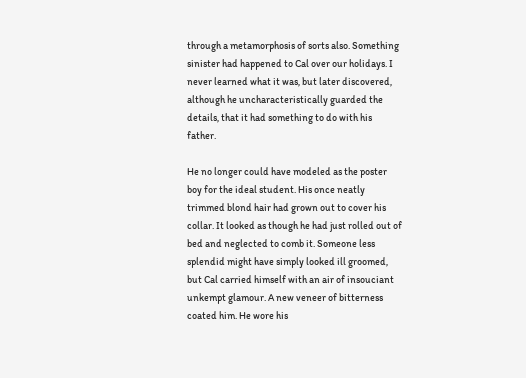through a metamorphosis of sorts also. Something sinister had happened to Cal over our holidays. I never learned what it was, but later discovered, although he uncharacteristically guarded the details, that it had something to do with his father.

He no longer could have modeled as the poster boy for the ideal student. His once neatly trimmed blond hair had grown out to cover his collar. It looked as though he had just rolled out of bed and neglected to comb it. Someone less splendid might have simply looked ill groomed, but Cal carried himself with an air of insouciant unkempt glamour. A new veneer of bitterness coated him. He wore his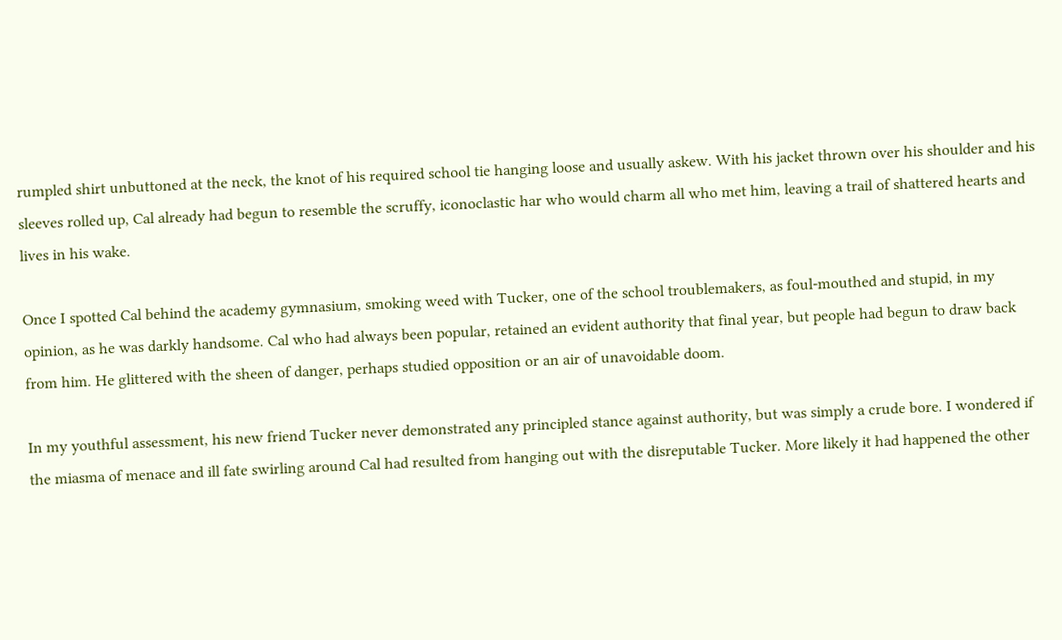rumpled shirt unbuttoned at the neck, the knot of his required school tie hanging loose and usually askew. With his jacket thrown over his shoulder and his sleeves rolled up, Cal already had begun to resemble the scruffy, iconoclastic har who would charm all who met him, leaving a trail of shattered hearts and lives in his wake.

Once I spotted Cal behind the academy gymnasium, smoking weed with Tucker, one of the school troublemakers, as foul-mouthed and stupid, in my opinion, as he was darkly handsome. Cal who had always been popular, retained an evident authority that final year, but people had begun to draw back from him. He glittered with the sheen of danger, perhaps studied opposition or an air of unavoidable doom.

In my youthful assessment, his new friend Tucker never demonstrated any principled stance against authority, but was simply a crude bore. I wondered if the miasma of menace and ill fate swirling around Cal had resulted from hanging out with the disreputable Tucker. More likely it had happened the other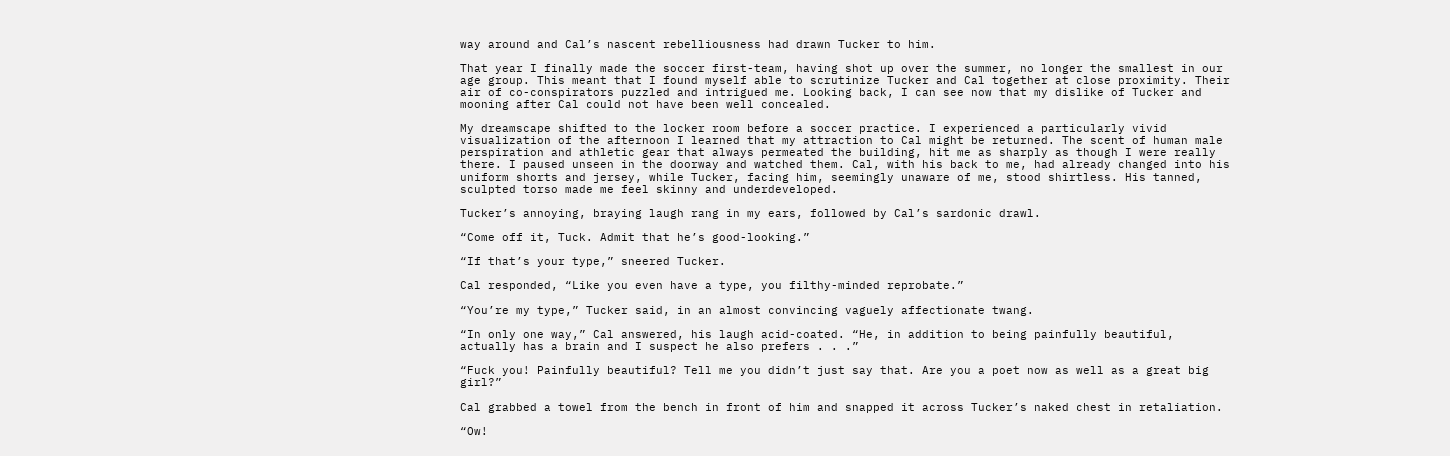way around and Cal’s nascent rebelliousness had drawn Tucker to him.

That year I finally made the soccer first-team, having shot up over the summer, no longer the smallest in our age group. This meant that I found myself able to scrutinize Tucker and Cal together at close proximity. Their air of co-conspirators puzzled and intrigued me. Looking back, I can see now that my dislike of Tucker and mooning after Cal could not have been well concealed.

My dreamscape shifted to the locker room before a soccer practice. I experienced a particularly vivid visualization of the afternoon I learned that my attraction to Cal might be returned. The scent of human male perspiration and athletic gear that always permeated the building, hit me as sharply as though I were really there. I paused unseen in the doorway and watched them. Cal, with his back to me, had already changed into his uniform shorts and jersey, while Tucker, facing him, seemingly unaware of me, stood shirtless. His tanned, sculpted torso made me feel skinny and underdeveloped.

Tucker’s annoying, braying laugh rang in my ears, followed by Cal’s sardonic drawl.

“Come off it, Tuck. Admit that he’s good-looking.”

“If that’s your type,” sneered Tucker.

Cal responded, “Like you even have a type, you filthy-minded reprobate.”

“You’re my type,” Tucker said, in an almost convincing vaguely affectionate twang.

“In only one way,” Cal answered, his laugh acid-coated. “He, in addition to being painfully beautiful, actually has a brain and I suspect he also prefers . . .”

“Fuck you! Painfully beautiful? Tell me you didn’t just say that. Are you a poet now as well as a great big girl?”

Cal grabbed a towel from the bench in front of him and snapped it across Tucker’s naked chest in retaliation.

“Ow!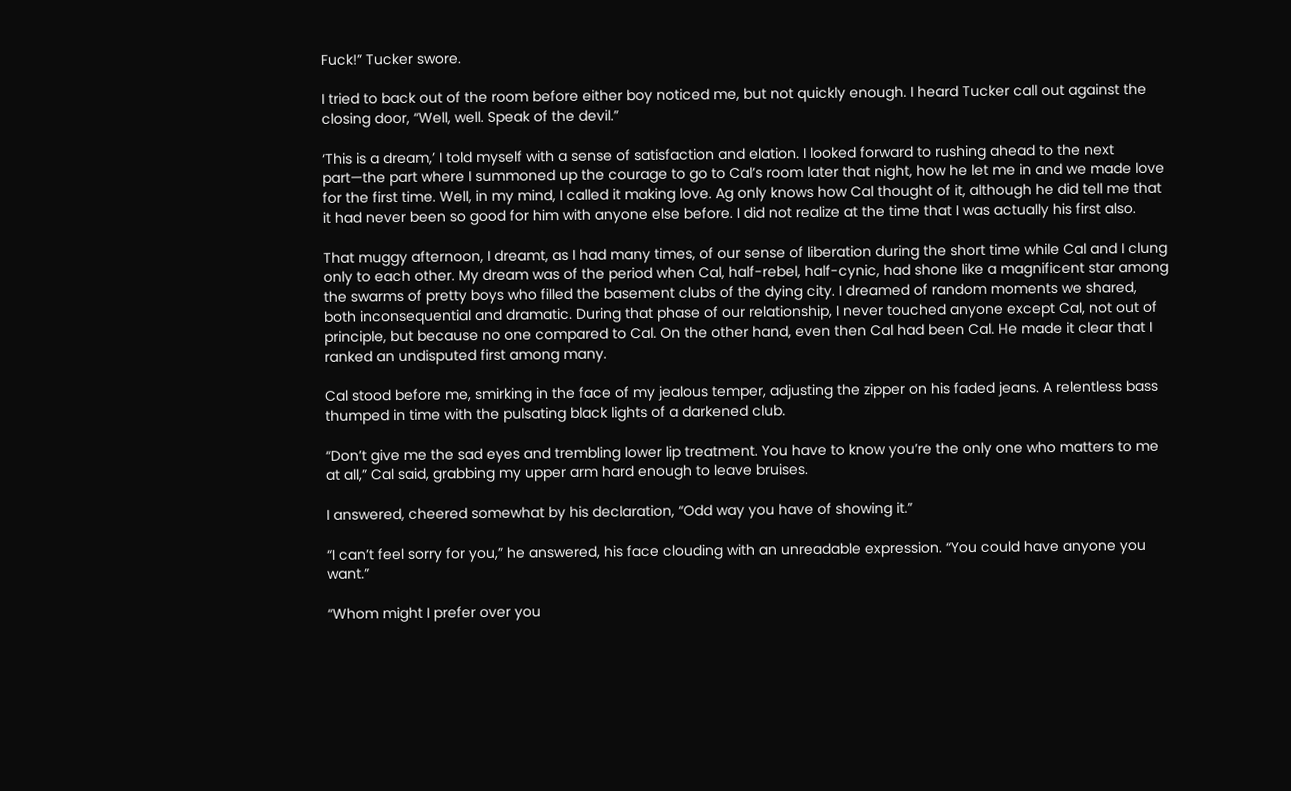Fuck!” Tucker swore.

I tried to back out of the room before either boy noticed me, but not quickly enough. I heard Tucker call out against the closing door, “Well, well. Speak of the devil.”

‘This is a dream,’ I told myself with a sense of satisfaction and elation. I looked forward to rushing ahead to the next part—the part where I summoned up the courage to go to Cal’s room later that night, how he let me in and we made love for the first time. Well, in my mind, I called it making love. Ag only knows how Cal thought of it, although he did tell me that it had never been so good for him with anyone else before. I did not realize at the time that I was actually his first also.

That muggy afternoon, I dreamt, as I had many times, of our sense of liberation during the short time while Cal and I clung only to each other. My dream was of the period when Cal, half-rebel, half-cynic, had shone like a magnificent star among the swarms of pretty boys who filled the basement clubs of the dying city. I dreamed of random moments we shared, both inconsequential and dramatic. During that phase of our relationship, I never touched anyone except Cal, not out of principle, but because no one compared to Cal. On the other hand, even then Cal had been Cal. He made it clear that I ranked an undisputed first among many.

Cal stood before me, smirking in the face of my jealous temper, adjusting the zipper on his faded jeans. A relentless bass thumped in time with the pulsating black lights of a darkened club.

“Don’t give me the sad eyes and trembling lower lip treatment. You have to know you’re the only one who matters to me at all,” Cal said, grabbing my upper arm hard enough to leave bruises.

I answered, cheered somewhat by his declaration, “Odd way you have of showing it.”

“I can’t feel sorry for you,” he answered, his face clouding with an unreadable expression. “You could have anyone you want.”

“Whom might I prefer over you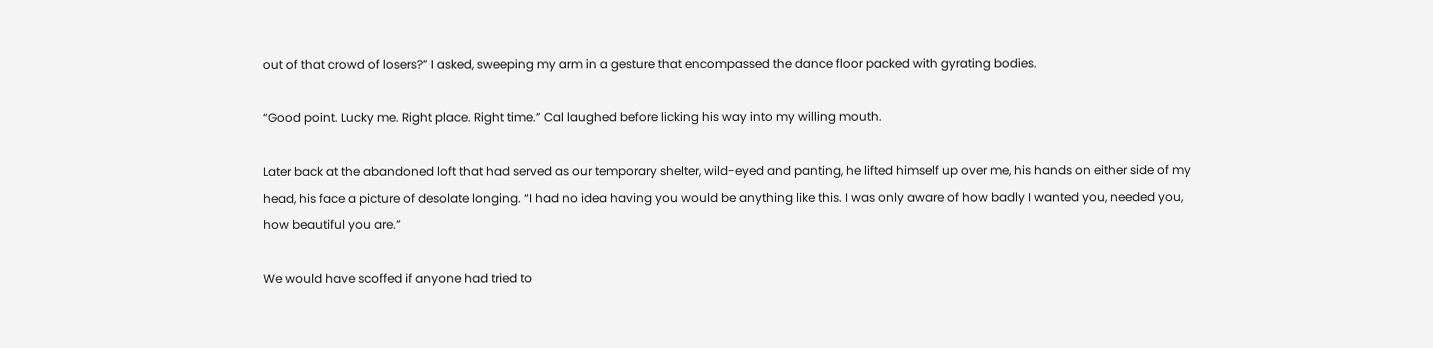out of that crowd of losers?” I asked, sweeping my arm in a gesture that encompassed the dance floor packed with gyrating bodies.

“Good point. Lucky me. Right place. Right time.” Cal laughed before licking his way into my willing mouth.

Later back at the abandoned loft that had served as our temporary shelter, wild-eyed and panting, he lifted himself up over me, his hands on either side of my head, his face a picture of desolate longing. “I had no idea having you would be anything like this. I was only aware of how badly I wanted you, needed you, how beautiful you are.”

We would have scoffed if anyone had tried to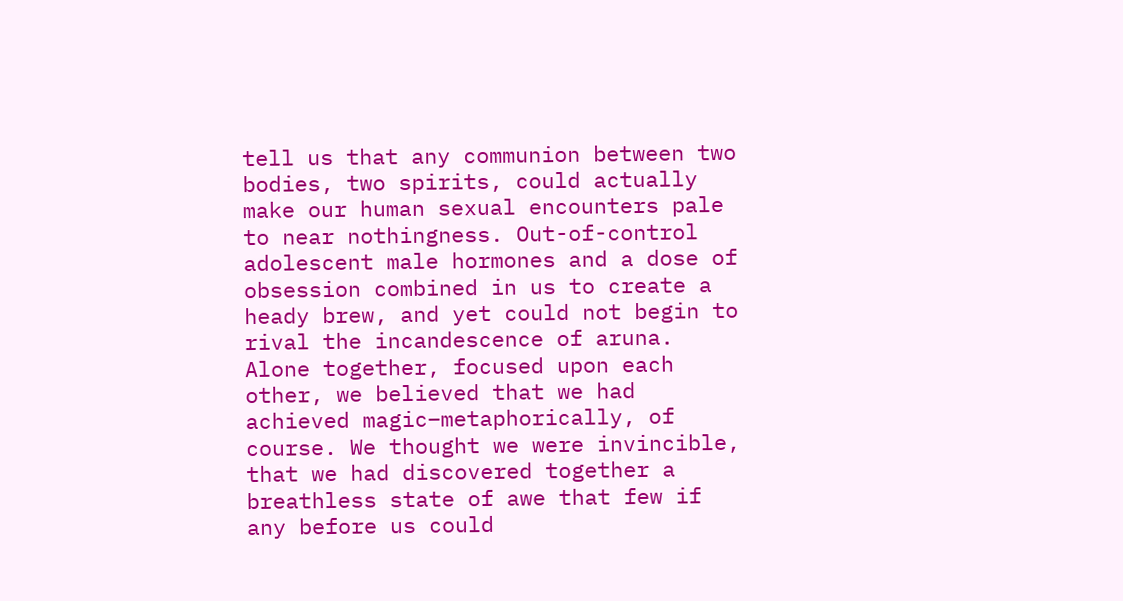tell us that any communion between two bodies, two spirits, could actually make our human sexual encounters pale to near nothingness. Out-of-control adolescent male hormones and a dose of obsession combined in us to create a heady brew, and yet could not begin to rival the incandescence of aruna. Alone together, focused upon each other, we believed that we had achieved magic–metaphorically, of course. We thought we were invincible, that we had discovered together a breathless state of awe that few if any before us could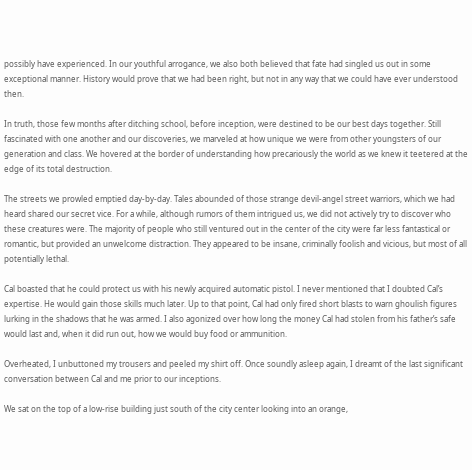possibly have experienced. In our youthful arrogance, we also both believed that fate had singled us out in some exceptional manner. History would prove that we had been right, but not in any way that we could have ever understood then.

In truth, those few months after ditching school, before inception, were destined to be our best days together. Still fascinated with one another and our discoveries, we marveled at how unique we were from other youngsters of our generation and class. We hovered at the border of understanding how precariously the world as we knew it teetered at the edge of its total destruction.

The streets we prowled emptied day-by-day. Tales abounded of those strange devil-angel street warriors, which we had heard shared our secret vice. For a while, although rumors of them intrigued us, we did not actively try to discover who these creatures were. The majority of people who still ventured out in the center of the city were far less fantastical or romantic, but provided an unwelcome distraction. They appeared to be insane, criminally foolish and vicious, but most of all potentially lethal.

Cal boasted that he could protect us with his newly acquired automatic pistol. I never mentioned that I doubted Cal’s expertise. He would gain those skills much later. Up to that point, Cal had only fired short blasts to warn ghoulish figures lurking in the shadows that he was armed. I also agonized over how long the money Cal had stolen from his father’s safe would last and, when it did run out, how we would buy food or ammunition.

Overheated, I unbuttoned my trousers and peeled my shirt off. Once soundly asleep again, I dreamt of the last significant conversation between Cal and me prior to our inceptions.

We sat on the top of a low-rise building just south of the city center looking into an orange,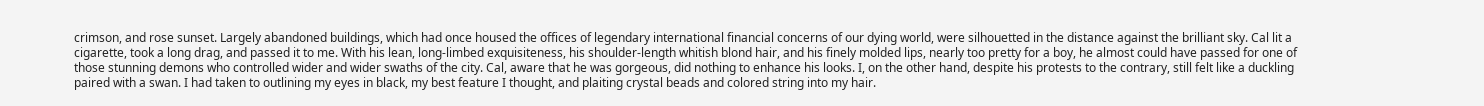crimson, and rose sunset. Largely abandoned buildings, which had once housed the offices of legendary international financial concerns of our dying world, were silhouetted in the distance against the brilliant sky. Cal lit a cigarette, took a long drag, and passed it to me. With his lean, long-limbed exquisiteness, his shoulder-length whitish blond hair, and his finely molded lips, nearly too pretty for a boy, he almost could have passed for one of those stunning demons who controlled wider and wider swaths of the city. Cal, aware that he was gorgeous, did nothing to enhance his looks. I, on the other hand, despite his protests to the contrary, still felt like a duckling paired with a swan. I had taken to outlining my eyes in black, my best feature I thought, and plaiting crystal beads and colored string into my hair.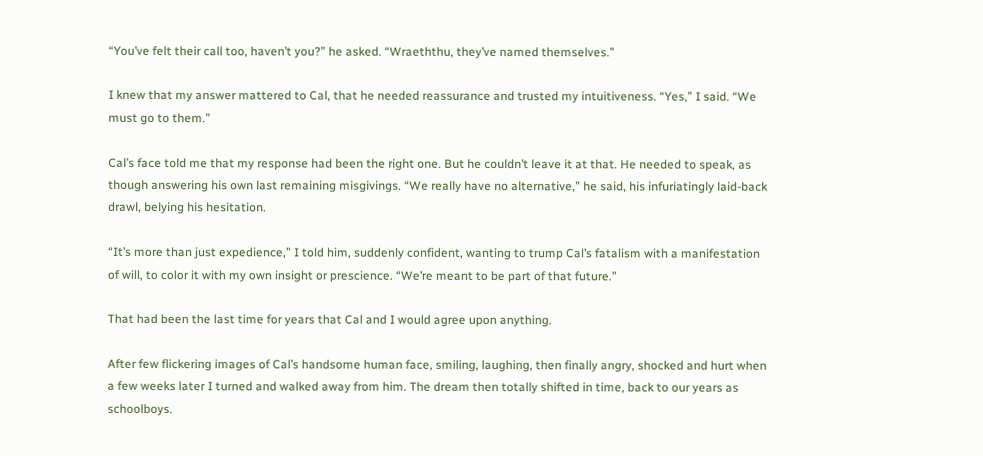“You’ve felt their call too, haven’t you?” he asked. “Wraeththu, they’ve named themselves.”

I knew that my answer mattered to Cal, that he needed reassurance and trusted my intuitiveness. “Yes,” I said. “We must go to them.”

Cal’s face told me that my response had been the right one. But he couldn’t leave it at that. He needed to speak, as though answering his own last remaining misgivings. “We really have no alternative,” he said, his infuriatingly laid-back drawl, belying his hesitation.

“It’s more than just expedience,” I told him, suddenly confident, wanting to trump Cal’s fatalism with a manifestation of will, to color it with my own insight or prescience. “We’re meant to be part of that future.”

That had been the last time for years that Cal and I would agree upon anything.

After few flickering images of Cal’s handsome human face, smiling, laughing, then finally angry, shocked and hurt when a few weeks later I turned and walked away from him. The dream then totally shifted in time, back to our years as schoolboys.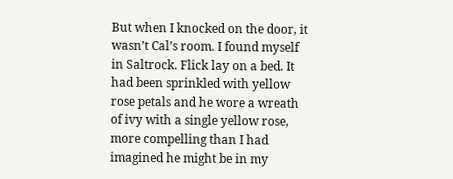But when I knocked on the door, it wasn’t Cal’s room. I found myself in Saltrock. Flick lay on a bed. It had been sprinkled with yellow rose petals and he wore a wreath of ivy with a single yellow rose, more compelling than I had imagined he might be in my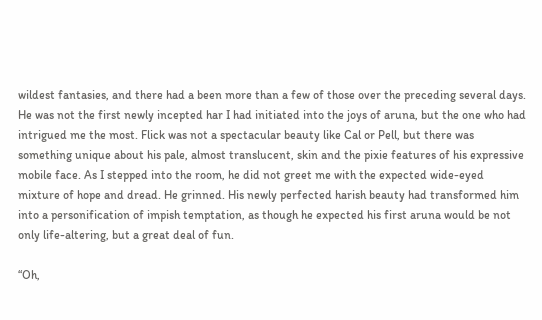wildest fantasies, and there had a been more than a few of those over the preceding several days. He was not the first newly incepted har I had initiated into the joys of aruna, but the one who had intrigued me the most. Flick was not a spectacular beauty like Cal or Pell, but there was something unique about his pale, almost translucent, skin and the pixie features of his expressive mobile face. As I stepped into the room, he did not greet me with the expected wide-eyed mixture of hope and dread. He grinned. His newly perfected harish beauty had transformed him into a personification of impish temptation, as though he expected his first aruna would be not only life-altering, but a great deal of fun.

“Oh,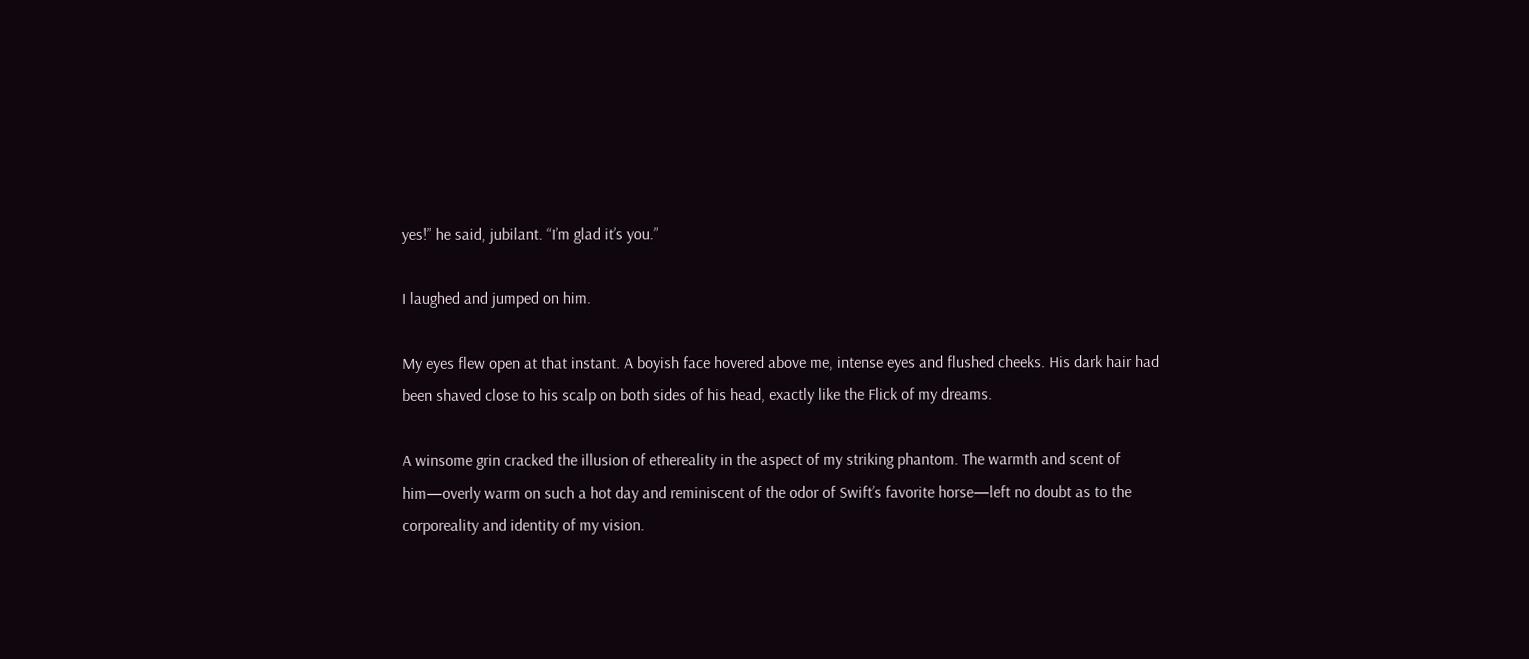yes!” he said, jubilant. “I’m glad it’s you.”

I laughed and jumped on him.

My eyes flew open at that instant. A boyish face hovered above me, intense eyes and flushed cheeks. His dark hair had been shaved close to his scalp on both sides of his head, exactly like the Flick of my dreams.

A winsome grin cracked the illusion of ethereality in the aspect of my striking phantom. The warmth and scent of him—overly warm on such a hot day and reminiscent of the odor of Swift’s favorite horse—left no doubt as to the corporeality and identity of my vision.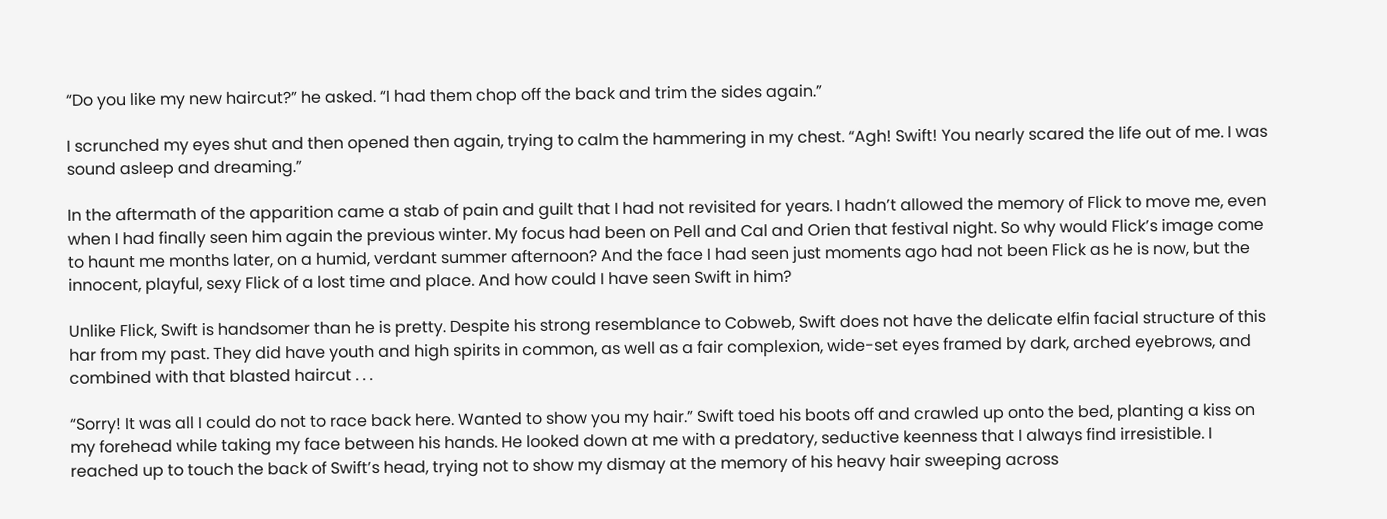“Do you like my new haircut?” he asked. “I had them chop off the back and trim the sides again.”

I scrunched my eyes shut and then opened then again, trying to calm the hammering in my chest. “Agh! Swift! You nearly scared the life out of me. I was sound asleep and dreaming.”

In the aftermath of the apparition came a stab of pain and guilt that I had not revisited for years. I hadn’t allowed the memory of Flick to move me, even when I had finally seen him again the previous winter. My focus had been on Pell and Cal and Orien that festival night. So why would Flick’s image come to haunt me months later, on a humid, verdant summer afternoon? And the face I had seen just moments ago had not been Flick as he is now, but the innocent, playful, sexy Flick of a lost time and place. And how could I have seen Swift in him?

Unlike Flick, Swift is handsomer than he is pretty. Despite his strong resemblance to Cobweb, Swift does not have the delicate elfin facial structure of this har from my past. They did have youth and high spirits in common, as well as a fair complexion, wide-set eyes framed by dark, arched eyebrows, and combined with that blasted haircut . . .

“Sorry! It was all I could do not to race back here. Wanted to show you my hair.” Swift toed his boots off and crawled up onto the bed, planting a kiss on my forehead while taking my face between his hands. He looked down at me with a predatory, seductive keenness that I always find irresistible. I reached up to touch the back of Swift’s head, trying not to show my dismay at the memory of his heavy hair sweeping across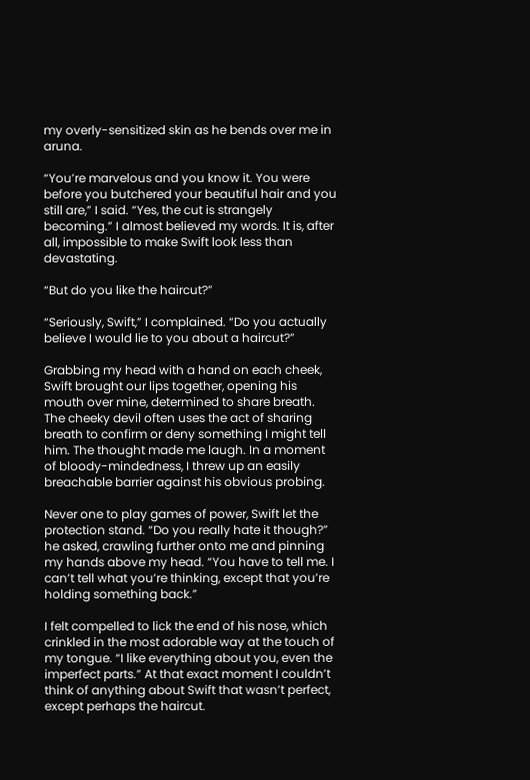my overly-sensitized skin as he bends over me in aruna.

“You’re marvelous and you know it. You were before you butchered your beautiful hair and you still are,” I said. “Yes, the cut is strangely becoming.” I almost believed my words. It is, after all, impossible to make Swift look less than devastating.

“But do you like the haircut?”

“Seriously, Swift,” I complained. “Do you actually believe I would lie to you about a haircut?”

Grabbing my head with a hand on each cheek, Swift brought our lips together, opening his mouth over mine, determined to share breath. The cheeky devil often uses the act of sharing breath to confirm or deny something I might tell him. The thought made me laugh. In a moment of bloody-mindedness, I threw up an easily breachable barrier against his obvious probing.

Never one to play games of power, Swift let the protection stand. “Do you really hate it though?” he asked, crawling further onto me and pinning my hands above my head. “You have to tell me. I can’t tell what you’re thinking, except that you’re holding something back.”

I felt compelled to lick the end of his nose, which crinkled in the most adorable way at the touch of my tongue. “I like everything about you, even the imperfect parts.” At that exact moment I couldn’t think of anything about Swift that wasn’t perfect, except perhaps the haircut.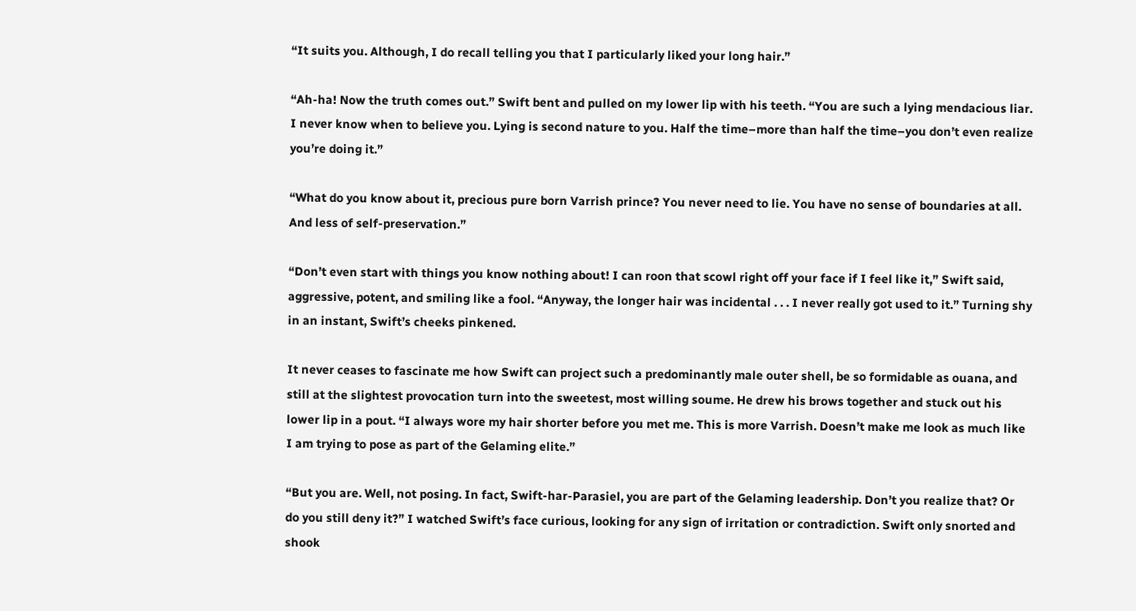“It suits you. Although, I do recall telling you that I particularly liked your long hair.”

“Ah-ha! Now the truth comes out.” Swift bent and pulled on my lower lip with his teeth. “You are such a lying mendacious liar. I never know when to believe you. Lying is second nature to you. Half the time–more than half the time–you don’t even realize you’re doing it.”

“What do you know about it, precious pure born Varrish prince? You never need to lie. You have no sense of boundaries at all. And less of self-preservation.”

“Don’t even start with things you know nothing about! I can roon that scowl right off your face if I feel like it,” Swift said, aggressive, potent, and smiling like a fool. “Anyway, the longer hair was incidental . . . I never really got used to it.” Turning shy in an instant, Swift’s cheeks pinkened.

It never ceases to fascinate me how Swift can project such a predominantly male outer shell, be so formidable as ouana, and still at the slightest provocation turn into the sweetest, most willing soume. He drew his brows together and stuck out his lower lip in a pout. “I always wore my hair shorter before you met me. This is more Varrish. Doesn’t make me look as much like I am trying to pose as part of the Gelaming elite.”

“But you are. Well, not posing. In fact, Swift-har-Parasiel, you are part of the Gelaming leadership. Don’t you realize that? Or do you still deny it?” I watched Swift’s face curious, looking for any sign of irritation or contradiction. Swift only snorted and shook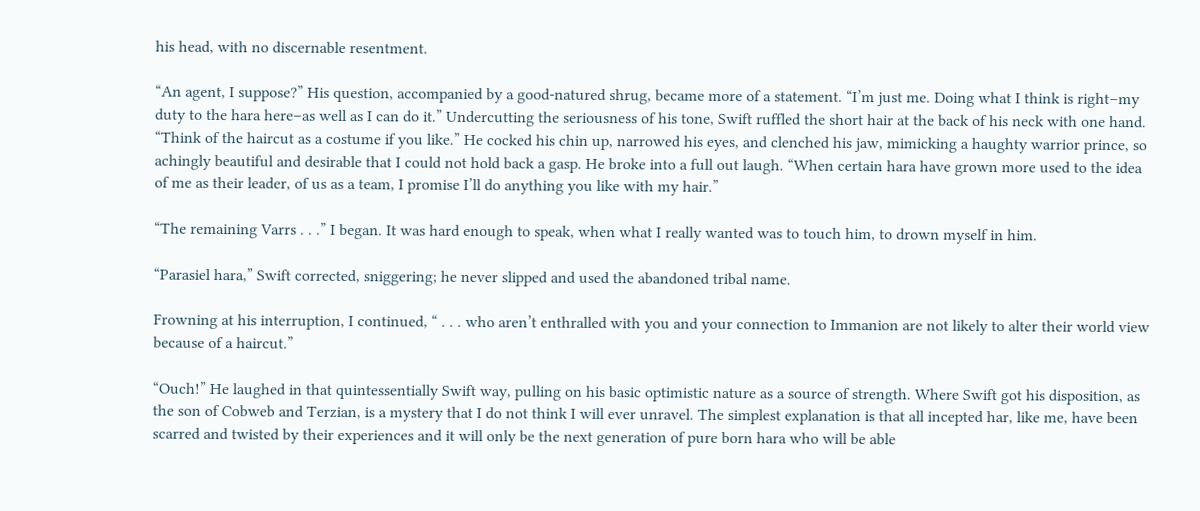his head, with no discernable resentment.

“An agent, I suppose?” His question, accompanied by a good-natured shrug, became more of a statement. “I’m just me. Doing what I think is right–my duty to the hara here–as well as I can do it.” Undercutting the seriousness of his tone, Swift ruffled the short hair at the back of his neck with one hand. “Think of the haircut as a costume if you like.” He cocked his chin up, narrowed his eyes, and clenched his jaw, mimicking a haughty warrior prince, so achingly beautiful and desirable that I could not hold back a gasp. He broke into a full out laugh. “When certain hara have grown more used to the idea of me as their leader, of us as a team, I promise I’ll do anything you like with my hair.”

“The remaining Varrs . . .” I began. It was hard enough to speak, when what I really wanted was to touch him, to drown myself in him.

“Parasiel hara,” Swift corrected, sniggering; he never slipped and used the abandoned tribal name.

Frowning at his interruption, I continued, “ . . . who aren’t enthralled with you and your connection to Immanion are not likely to alter their world view because of a haircut.”

“Ouch!” He laughed in that quintessentially Swift way, pulling on his basic optimistic nature as a source of strength. Where Swift got his disposition, as the son of Cobweb and Terzian, is a mystery that I do not think I will ever unravel. The simplest explanation is that all incepted har, like me, have been scarred and twisted by their experiences and it will only be the next generation of pure born hara who will be able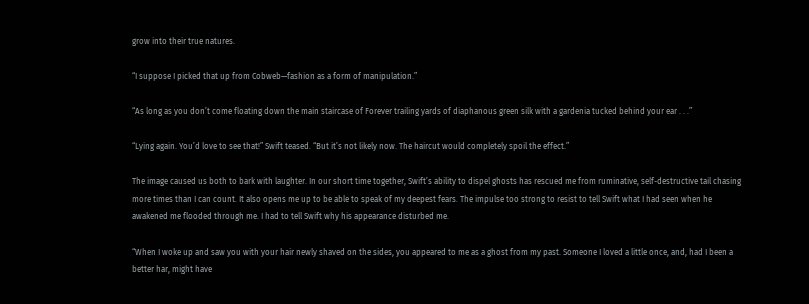grow into their true natures.

“I suppose I picked that up from Cobweb—fashion as a form of manipulation.”

“As long as you don’t come floating down the main staircase of Forever trailing yards of diaphanous green silk with a gardenia tucked behind your ear . . .”

“Lying again. You’d love to see that!” Swift teased. “But it’s not likely now. The haircut would completely spoil the effect.”

The image caused us both to bark with laughter. In our short time together, Swift’s ability to dispel ghosts has rescued me from ruminative, self-destructive tail chasing more times than I can count. It also opens me up to be able to speak of my deepest fears. The impulse too strong to resist to tell Swift what I had seen when he awakened me flooded through me. I had to tell Swift why his appearance disturbed me.

“When I woke up and saw you with your hair newly shaved on the sides, you appeared to me as a ghost from my past. Someone I loved a little once, and, had I been a better har, might have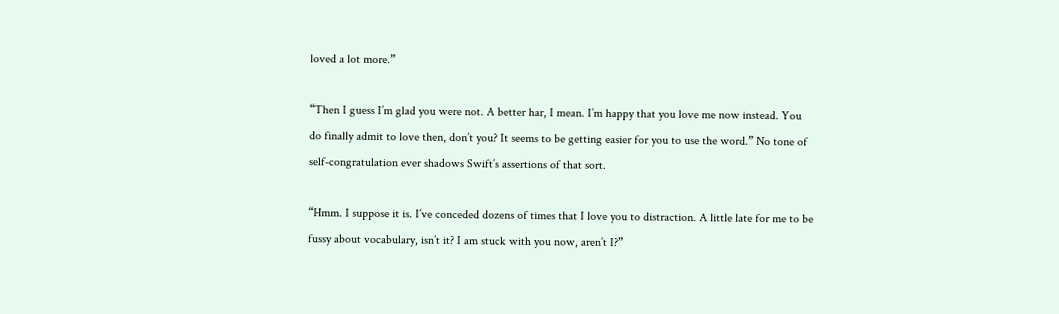loved a lot more.”

“Then I guess I’m glad you were not. A better har, I mean. I’m happy that you love me now instead. You do finally admit to love then, don’t you? It seems to be getting easier for you to use the word.” No tone of self-congratulation ever shadows Swift’s assertions of that sort.

“Hmm. I suppose it is. I’ve conceded dozens of times that I love you to distraction. A little late for me to be fussy about vocabulary, isn’t it? I am stuck with you now, aren’t I?”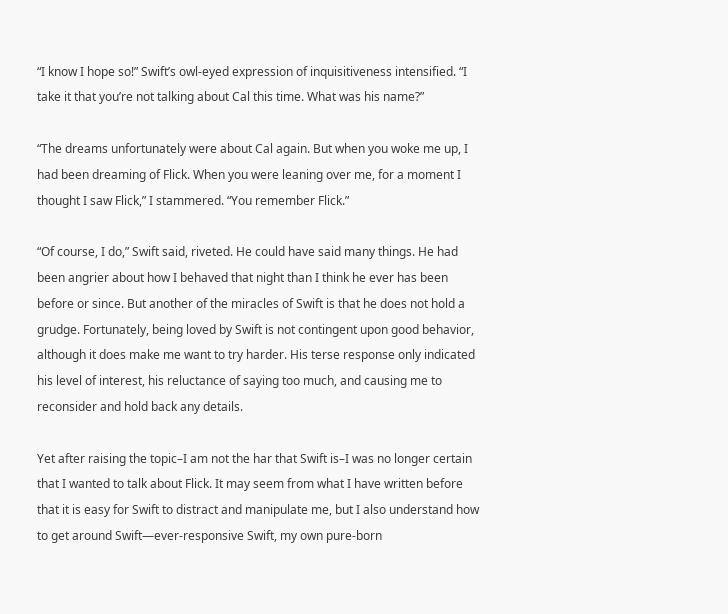“I know I hope so!” Swift’s owl-eyed expression of inquisitiveness intensified. “I take it that you’re not talking about Cal this time. What was his name?”

“The dreams unfortunately were about Cal again. But when you woke me up, I had been dreaming of Flick. When you were leaning over me, for a moment I thought I saw Flick,” I stammered. “You remember Flick.”

“Of course, I do,” Swift said, riveted. He could have said many things. He had been angrier about how I behaved that night than I think he ever has been before or since. But another of the miracles of Swift is that he does not hold a grudge. Fortunately, being loved by Swift is not contingent upon good behavior, although it does make me want to try harder. His terse response only indicated his level of interest, his reluctance of saying too much, and causing me to reconsider and hold back any details.

Yet after raising the topic–I am not the har that Swift is–I was no longer certain that I wanted to talk about Flick. It may seem from what I have written before that it is easy for Swift to distract and manipulate me, but I also understand how to get around Swift—ever-responsive Swift, my own pure-born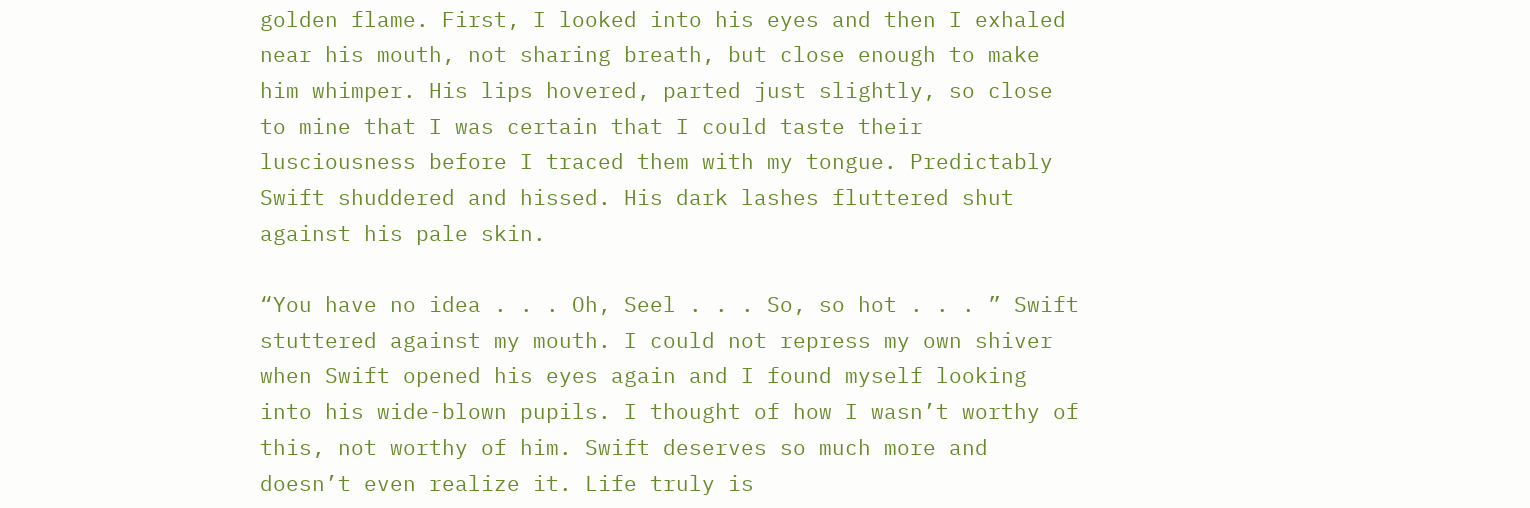golden flame. First, I looked into his eyes and then I exhaled near his mouth, not sharing breath, but close enough to make him whimper. His lips hovered, parted just slightly, so close to mine that I was certain that I could taste their lusciousness before I traced them with my tongue. Predictably Swift shuddered and hissed. His dark lashes fluttered shut against his pale skin.

“You have no idea . . . Oh, Seel . . . So, so hot . . . ” Swift stuttered against my mouth. I could not repress my own shiver when Swift opened his eyes again and I found myself looking into his wide-blown pupils. I thought of how I wasn’t worthy of this, not worthy of him. Swift deserves so much more and doesn’t even realize it. Life truly is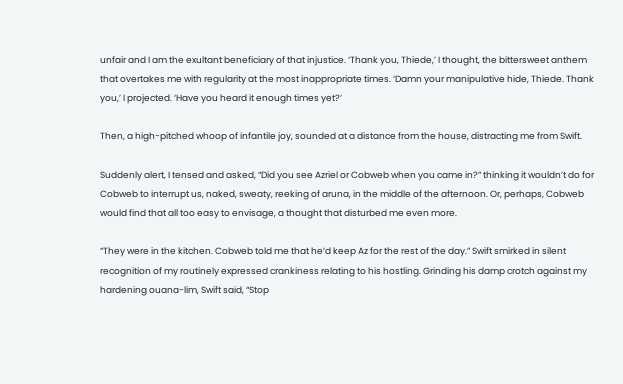unfair and I am the exultant beneficiary of that injustice. ‘Thank you, Thiede,’ I thought, the bittersweet anthem that overtakes me with regularity at the most inappropriate times. ‘Damn your manipulative hide, Thiede. Thank you,’ I projected. ‘Have you heard it enough times yet?’

Then, a high-pitched whoop of infantile joy, sounded at a distance from the house, distracting me from Swift.

Suddenly alert, I tensed and asked, “Did you see Azriel or Cobweb when you came in?” thinking it wouldn’t do for Cobweb to interrupt us, naked, sweaty, reeking of aruna, in the middle of the afternoon. Or, perhaps, Cobweb would find that all too easy to envisage, a thought that disturbed me even more.

“They were in the kitchen. Cobweb told me that he’d keep Az for the rest of the day.” Swift smirked in silent recognition of my routinely expressed crankiness relating to his hostling. Grinding his damp crotch against my hardening ouana-lim, Swift said, “Stop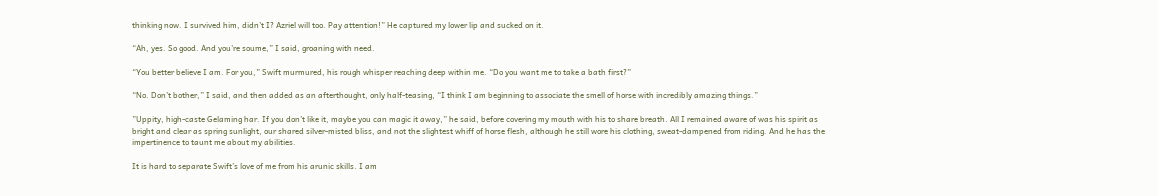thinking now. I survived him, didn’t I? Azriel will too. Pay attention!” He captured my lower lip and sucked on it.

“Ah, yes. So good. And you’re soume,” I said, groaning with need.

“You better believe I am. For you,” Swift murmured, his rough whisper reaching deep within me. “Do you want me to take a bath first?”

“No. Don’t bother,” I said, and then added as an afterthought, only half-teasing, “I think I am beginning to associate the smell of horse with incredibly amazing things.”

”Uppity, high-caste Gelaming har. If you don’t like it, maybe you can magic it away,” he said, before covering my mouth with his to share breath. All I remained aware of was his spirit as bright and clear as spring sunlight, our shared silver-misted bliss, and not the slightest whiff of horse flesh, although he still wore his clothing, sweat-dampened from riding. And he has the impertinence to taunt me about my abilities.

It is hard to separate Swift’s love of me from his arunic skills. I am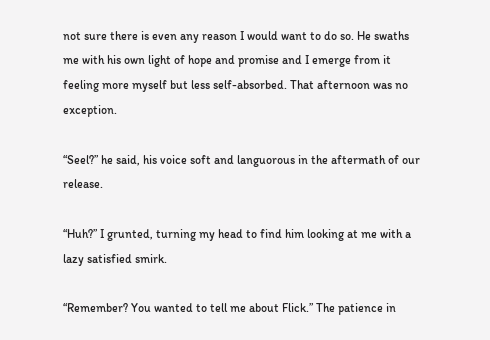not sure there is even any reason I would want to do so. He swaths me with his own light of hope and promise and I emerge from it feeling more myself but less self-absorbed. That afternoon was no exception.

“Seel?” he said, his voice soft and languorous in the aftermath of our release.

“Huh?” I grunted, turning my head to find him looking at me with a lazy satisfied smirk.

“Remember? You wanted to tell me about Flick.” The patience in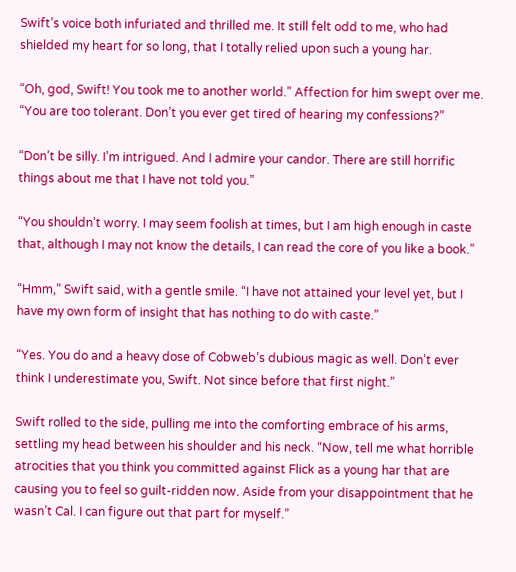Swift’s voice both infuriated and thrilled me. It still felt odd to me, who had shielded my heart for so long, that I totally relied upon such a young har.

“Oh, god, Swift! You took me to another world.” Affection for him swept over me. “You are too tolerant. Don’t you ever get tired of hearing my confessions?”

“Don’t be silly. I’m intrigued. And I admire your candor. There are still horrific things about me that I have not told you.”

“You shouldn’t worry. I may seem foolish at times, but I am high enough in caste that, although I may not know the details, I can read the core of you like a book.”

“Hmm,” Swift said, with a gentle smile. “I have not attained your level yet, but I have my own form of insight that has nothing to do with caste.”

“Yes. You do and a heavy dose of Cobweb’s dubious magic as well. Don’t ever think I underestimate you, Swift. Not since before that first night.”

Swift rolled to the side, pulling me into the comforting embrace of his arms, settling my head between his shoulder and his neck. “Now, tell me what horrible atrocities that you think you committed against Flick as a young har that are causing you to feel so guilt-ridden now. Aside from your disappointment that he wasn’t Cal. I can figure out that part for myself.”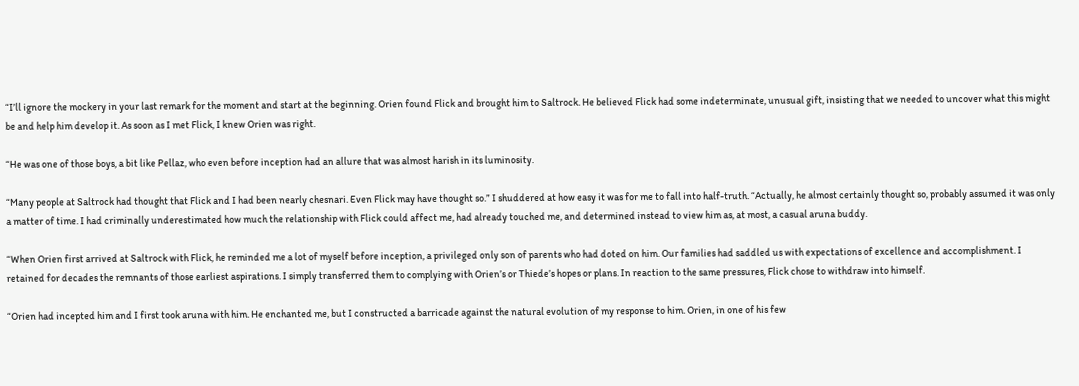“I’ll ignore the mockery in your last remark for the moment and start at the beginning. Orien found Flick and brought him to Saltrock. He believed Flick had some indeterminate, unusual gift, insisting that we needed to uncover what this might be and help him develop it. As soon as I met Flick, I knew Orien was right.

“He was one of those boys, a bit like Pellaz, who even before inception had an allure that was almost harish in its luminosity.

“Many people at Saltrock had thought that Flick and I had been nearly chesnari. Even Flick may have thought so.” I shuddered at how easy it was for me to fall into half-truth. “Actually, he almost certainly thought so, probably assumed it was only a matter of time. I had criminally underestimated how much the relationship with Flick could affect me, had already touched me, and determined instead to view him as, at most, a casual aruna buddy.

“When Orien first arrived at Saltrock with Flick, he reminded me a lot of myself before inception, a privileged only son of parents who had doted on him. Our families had saddled us with expectations of excellence and accomplishment. I retained for decades the remnants of those earliest aspirations. I simply transferred them to complying with Orien’s or Thiede’s hopes or plans. In reaction to the same pressures, Flick chose to withdraw into himself.

“Orien had incepted him and I first took aruna with him. He enchanted me, but I constructed a barricade against the natural evolution of my response to him. Orien, in one of his few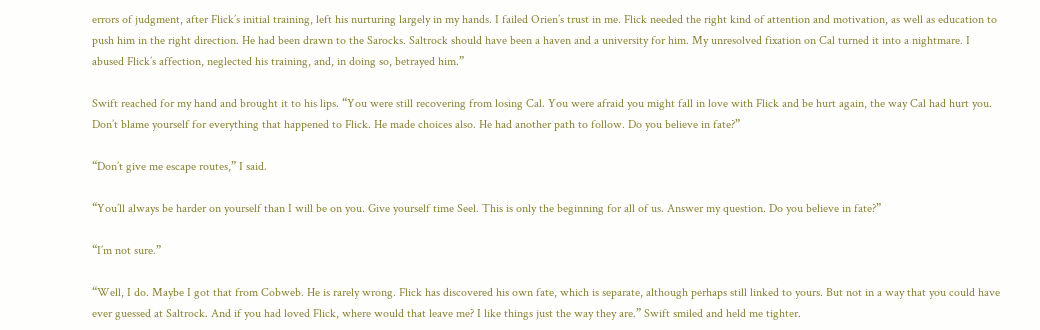errors of judgment, after Flick’s initial training, left his nurturing largely in my hands. I failed Orien’s trust in me. Flick needed the right kind of attention and motivation, as well as education to push him in the right direction. He had been drawn to the Sarocks. Saltrock should have been a haven and a university for him. My unresolved fixation on Cal turned it into a nightmare. I abused Flick’s affection, neglected his training, and, in doing so, betrayed him.”

Swift reached for my hand and brought it to his lips. “You were still recovering from losing Cal. You were afraid you might fall in love with Flick and be hurt again, the way Cal had hurt you. Don’t blame yourself for everything that happened to Flick. He made choices also. He had another path to follow. Do you believe in fate?”

“Don’t give me escape routes,” I said.

“You’ll always be harder on yourself than I will be on you. Give yourself time Seel. This is only the beginning for all of us. Answer my question. Do you believe in fate?”

“I’m not sure.”

“Well, I do. Maybe I got that from Cobweb. He is rarely wrong. Flick has discovered his own fate, which is separate, although perhaps still linked to yours. But not in a way that you could have ever guessed at Saltrock. And if you had loved Flick, where would that leave me? I like things just the way they are.” Swift smiled and held me tighter.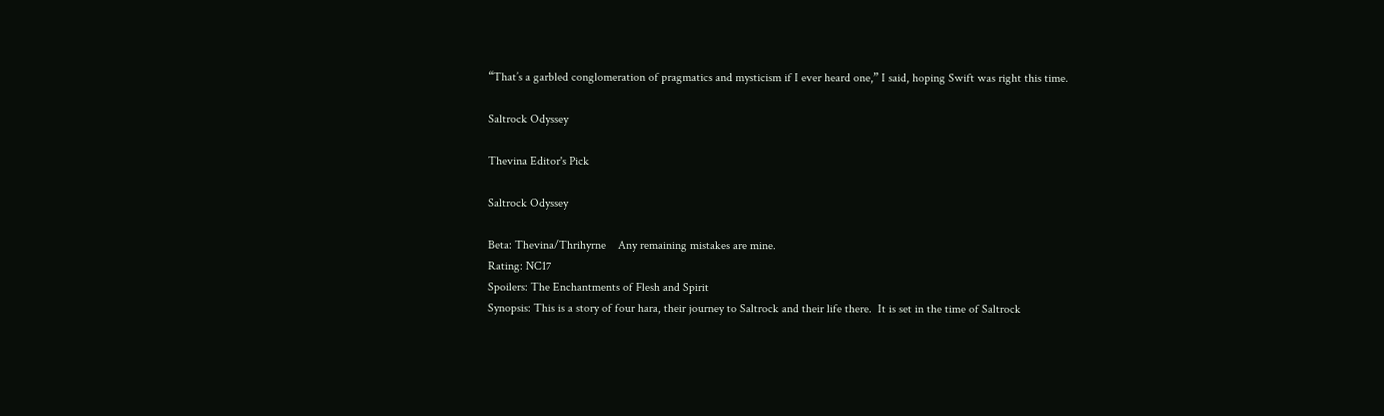“That’s a garbled conglomeration of pragmatics and mysticism if I ever heard one,” I said, hoping Swift was right this time.

Saltrock Odyssey

Thevina Editor's Pick

Saltrock Odyssey

Beta: Thevina/Thrihyrne    Any remaining mistakes are mine.
Rating: NC17
Spoilers: The Enchantments of Flesh and Spirit
Synopsis: This is a story of four hara, their journey to Saltrock and their life there.  It is set in the time of Saltrock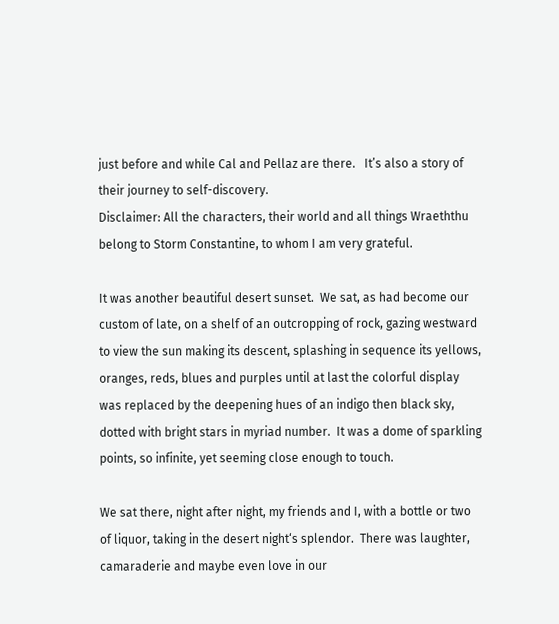just before and while Cal and Pellaz are there.   It’s also a story of their journey to self-discovery.
Disclaimer: All the characters, their world and all things Wraeththu belong to Storm Constantine, to whom I am very grateful.

It was another beautiful desert sunset.  We sat, as had become our custom of late, on a shelf of an outcropping of rock, gazing westward to view the sun making its descent, splashing in sequence its yellows, oranges, reds, blues and purples until at last the colorful display was replaced by the deepening hues of an indigo then black sky, dotted with bright stars in myriad number.  It was a dome of sparkling points, so infinite, yet seeming close enough to touch.

We sat there, night after night, my friends and I, with a bottle or two of liquor, taking in the desert night‘s splendor.  There was laughter, camaraderie and maybe even love in our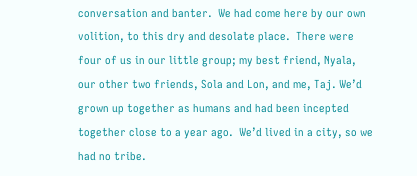conversation and banter.  We had come here by our own volition, to this dry and desolate place.  There were four of us in our little group; my best friend, Nyala, our other two friends, Sola and Lon, and me, Taj. We’d grown up together as humans and had been incepted together close to a year ago.  We’d lived in a city, so we had no tribe.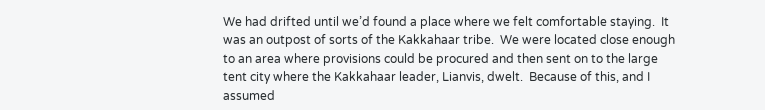We had drifted until we’d found a place where we felt comfortable staying.  It was an outpost of sorts of the Kakkahaar tribe.  We were located close enough to an area where provisions could be procured and then sent on to the large tent city where the Kakkahaar leader, Lianvis, dwelt.  Because of this, and I assumed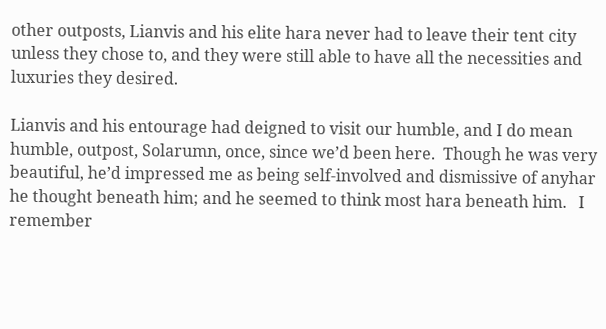other outposts, Lianvis and his elite hara never had to leave their tent city unless they chose to, and they were still able to have all the necessities and luxuries they desired.

Lianvis and his entourage had deigned to visit our humble, and I do mean humble, outpost, Solarumn, once, since we’d been here.  Though he was very beautiful, he’d impressed me as being self-involved and dismissive of anyhar he thought beneath him; and he seemed to think most hara beneath him.   I remember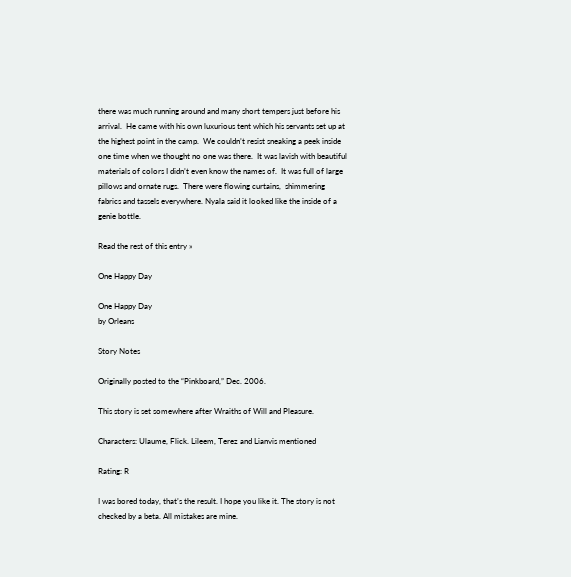there was much running around and many short tempers just before his arrival.  He came with his own luxurious tent which his servants set up at the highest point in the camp.  We couldn’t resist sneaking a peek inside one time when we thought no one was there.  It was lavish with beautiful materials of colors I didn’t even know the names of.  It was full of large pillows and ornate rugs.  There were flowing curtains,  shimmering fabrics and tassels everywhere. Nyala said it looked like the inside of a genie bottle.

Read the rest of this entry »

One Happy Day

One Happy Day
by Orleans

Story Notes

Originally posted to the “Pinkboard,” Dec. 2006.

This story is set somewhere after Wraiths of Will and Pleasure.

Characters: Ulaume, Flick. Lileem, Terez and Lianvis mentioned

Rating: R

I was bored today, that’s the result. I hope you like it. The story is not checked by a beta. All mistakes are mine.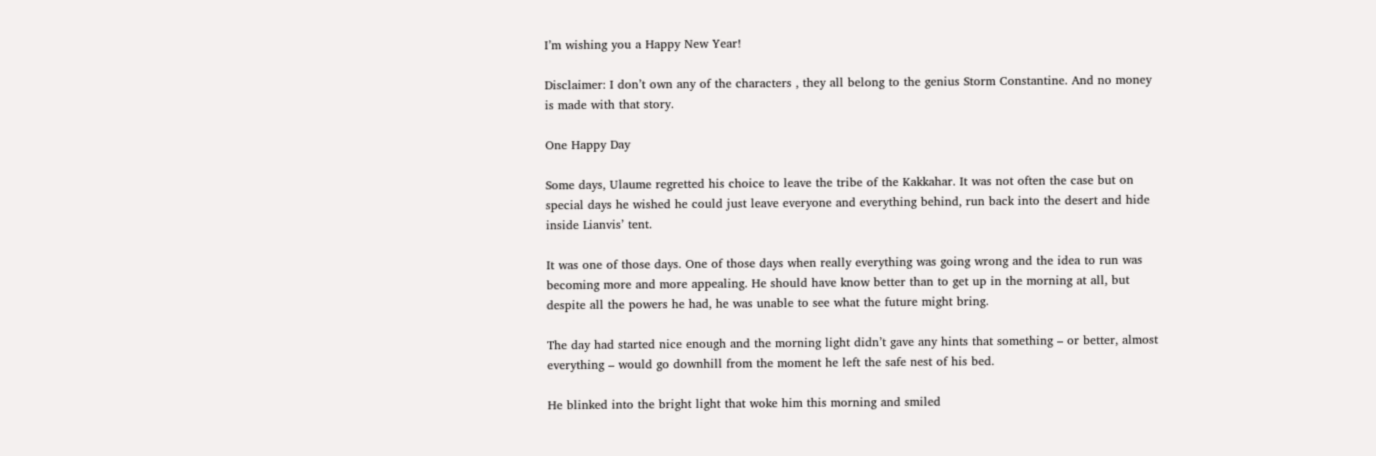I’m wishing you a Happy New Year!

Disclaimer: I don’t own any of the characters , they all belong to the genius Storm Constantine. And no money is made with that story.

One Happy Day

Some days, Ulaume regretted his choice to leave the tribe of the Kakkahar. It was not often the case but on special days he wished he could just leave everyone and everything behind, run back into the desert and hide inside Lianvis’ tent.

It was one of those days. One of those days when really everything was going wrong and the idea to run was becoming more and more appealing. He should have know better than to get up in the morning at all, but despite all the powers he had, he was unable to see what the future might bring.

The day had started nice enough and the morning light didn’t gave any hints that something – or better, almost everything – would go downhill from the moment he left the safe nest of his bed.

He blinked into the bright light that woke him this morning and smiled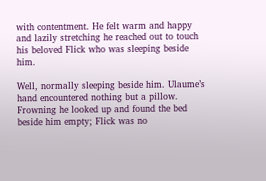with contentment. He felt warm and happy and lazily stretching he reached out to touch his beloved Flick who was sleeping beside him.

Well, normally sleeping beside him. Ulaume’s hand encountered nothing but a pillow. Frowning he looked up and found the bed beside him empty; Flick was no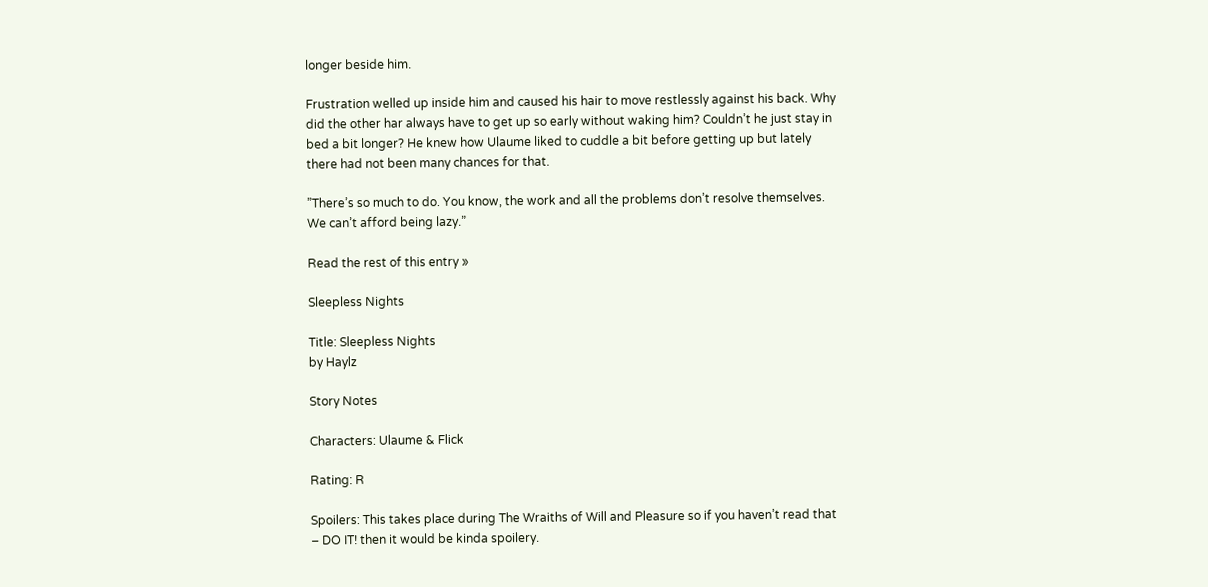longer beside him.

Frustration welled up inside him and caused his hair to move restlessly against his back. Why did the other har always have to get up so early without waking him? Couldn’t he just stay in bed a bit longer? He knew how Ulaume liked to cuddle a bit before getting up but lately there had not been many chances for that.

”There’s so much to do. You know, the work and all the problems don’t resolve themselves. We can’t afford being lazy.”

Read the rest of this entry »

Sleepless Nights

Title: Sleepless Nights
by Haylz

Story Notes

Characters: Ulaume & Flick

Rating: R

Spoilers: This takes place during The Wraiths of Will and Pleasure so if you haven’t read that – DO IT! then it would be kinda spoilery.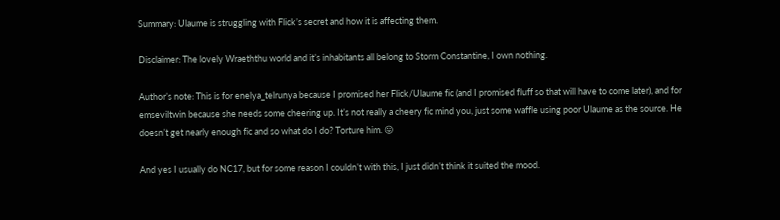Summary: Ulaume is struggling with Flick’s secret and how it is affecting them.

Disclaimer: The lovely Wraeththu world and it’s inhabitants all belong to Storm Constantine, I own nothing.

Author’s note: This is for enelya_telrunya because I promised her Flick/Ulaume fic (and I promised fluff so that will have to come later), and for emseviltwin because she needs some cheering up. It’s not really a cheery fic mind you, just some waffle using poor Ulaume as the source. He doesn’t get nearly enough fic and so what do I do? Torture him. 😛

And yes I usually do NC17, but for some reason I couldn’t with this, I just didn’t think it suited the mood.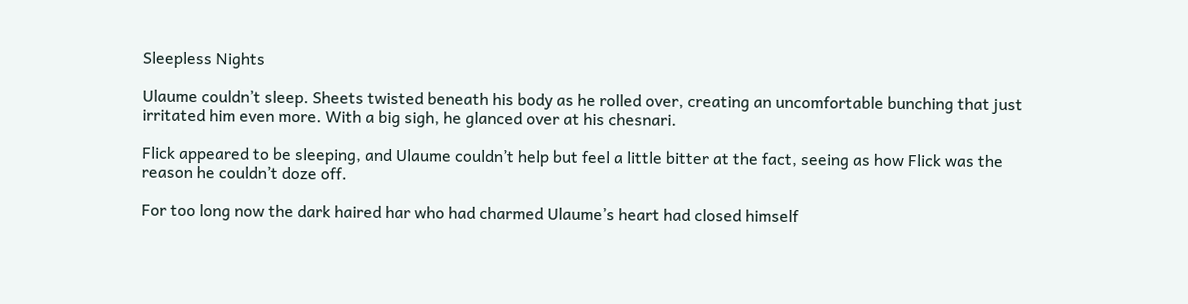Sleepless Nights

Ulaume couldn’t sleep. Sheets twisted beneath his body as he rolled over, creating an uncomfortable bunching that just irritated him even more. With a big sigh, he glanced over at his chesnari.

Flick appeared to be sleeping, and Ulaume couldn’t help but feel a little bitter at the fact, seeing as how Flick was the reason he couldn’t doze off.

For too long now the dark haired har who had charmed Ulaume’s heart had closed himself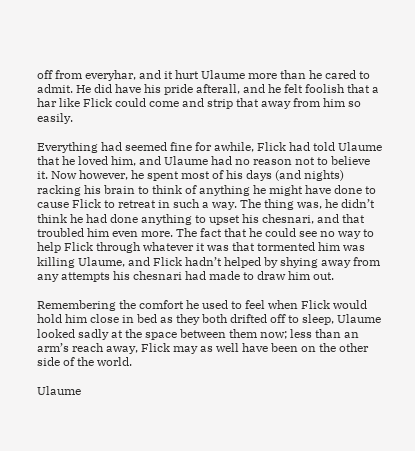off from everyhar, and it hurt Ulaume more than he cared to admit. He did have his pride afterall, and he felt foolish that a har like Flick could come and strip that away from him so easily.

Everything had seemed fine for awhile, Flick had told Ulaume that he loved him, and Ulaume had no reason not to believe it. Now however, he spent most of his days (and nights) racking his brain to think of anything he might have done to cause Flick to retreat in such a way. The thing was, he didn’t think he had done anything to upset his chesnari, and that troubled him even more. The fact that he could see no way to help Flick through whatever it was that tormented him was killing Ulaume, and Flick hadn’t helped by shying away from any attempts his chesnari had made to draw him out.

Remembering the comfort he used to feel when Flick would hold him close in bed as they both drifted off to sleep, Ulaume looked sadly at the space between them now; less than an arm’s reach away, Flick may as well have been on the other side of the world.

Ulaume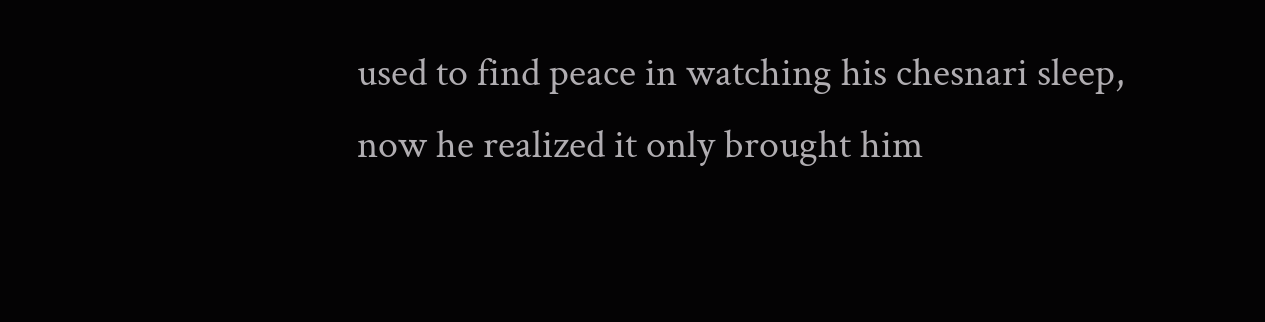used to find peace in watching his chesnari sleep, now he realized it only brought him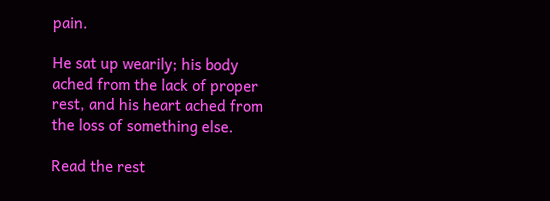pain.

He sat up wearily; his body ached from the lack of proper rest, and his heart ached from the loss of something else.

Read the rest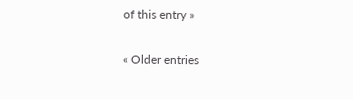of this entry »

« Older entries